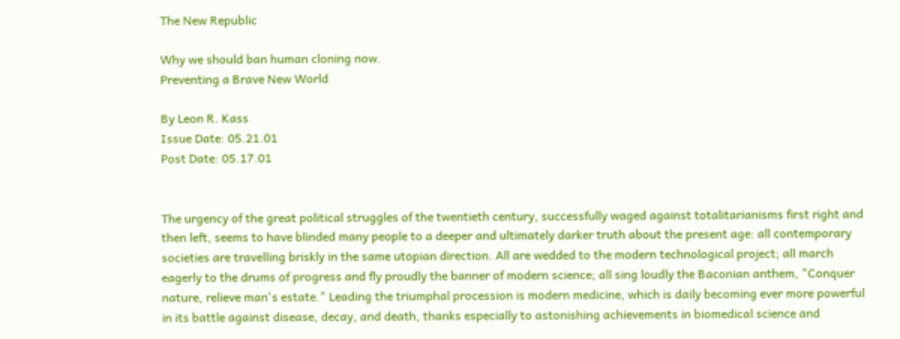The New Republic

Why we should ban human cloning now.
Preventing a Brave New World

By Leon R. Kass
Issue Date: 05.21.01
Post Date: 05.17.01


The urgency of the great political struggles of the twentieth century, successfully waged against totalitarianisms first right and then left, seems to have blinded many people to a deeper and ultimately darker truth about the present age: all contemporary societies are travelling briskly in the same utopian direction. All are wedded to the modern technological project; all march eagerly to the drums of progress and fly proudly the banner of modern science; all sing loudly the Baconian anthem, "Conquer nature, relieve man's estate." Leading the triumphal procession is modern medicine, which is daily becoming ever more powerful in its battle against disease, decay, and death, thanks especially to astonishing achievements in biomedical science and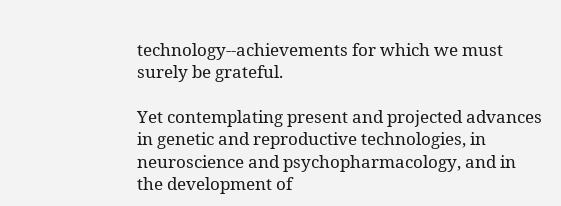technology--achievements for which we must surely be grateful.

Yet contemplating present and projected advances in genetic and reproductive technologies, in neuroscience and psychopharmacology, and in the development of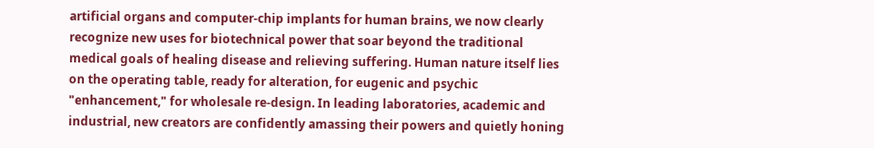artificial organs and computer-chip implants for human brains, we now clearly recognize new uses for biotechnical power that soar beyond the traditional medical goals of healing disease and relieving suffering. Human nature itself lies on the operating table, ready for alteration, for eugenic and psychic "enhancement," for wholesale re-design. In leading laboratories, academic and industrial, new creators are confidently amassing their powers and quietly honing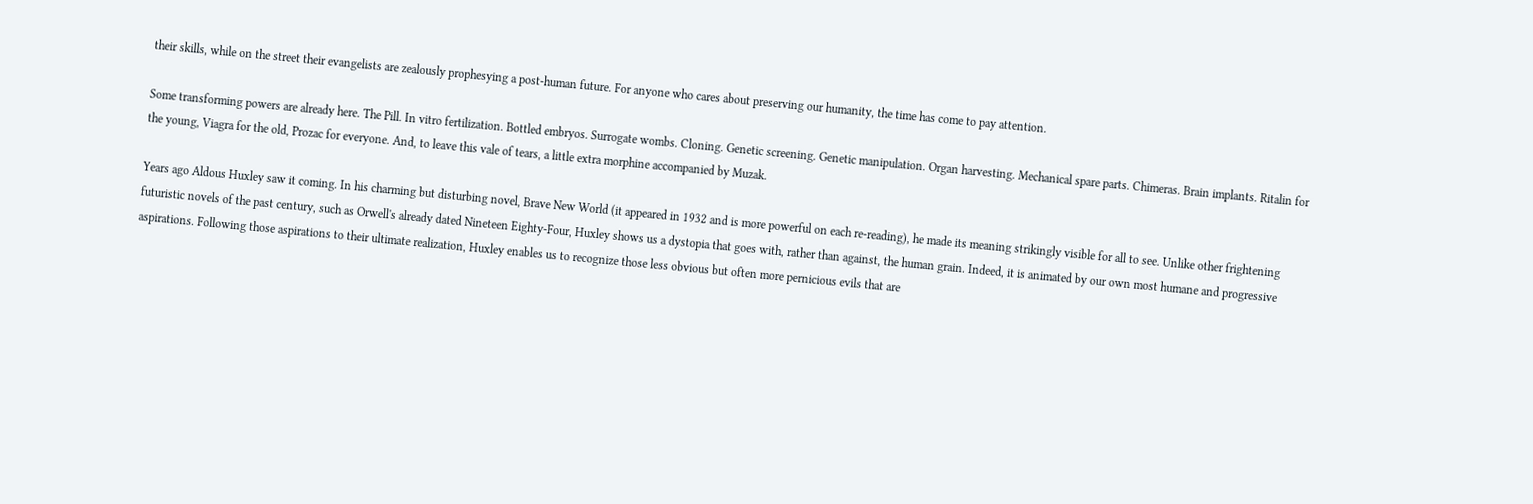their skills, while on the street their evangelists are zealously prophesying a post-human future. For anyone who cares about preserving our humanity, the time has come to pay attention.

Some transforming powers are already here. The Pill. In vitro fertilization. Bottled embryos. Surrogate wombs. Cloning. Genetic screening. Genetic manipulation. Organ harvesting. Mechanical spare parts. Chimeras. Brain implants. Ritalin for the young, Viagra for the old, Prozac for everyone. And, to leave this vale of tears, a little extra morphine accompanied by Muzak.

Years ago Aldous Huxley saw it coming. In his charming but disturbing novel, Brave New World (it appeared in 1932 and is more powerful on each re-reading), he made its meaning strikingly visible for all to see. Unlike other frightening futuristic novels of the past century, such as Orwell's already dated Nineteen Eighty-Four, Huxley shows us a dystopia that goes with, rather than against, the human grain. Indeed, it is animated by our own most humane and progressive aspirations. Following those aspirations to their ultimate realization, Huxley enables us to recognize those less obvious but often more pernicious evils that are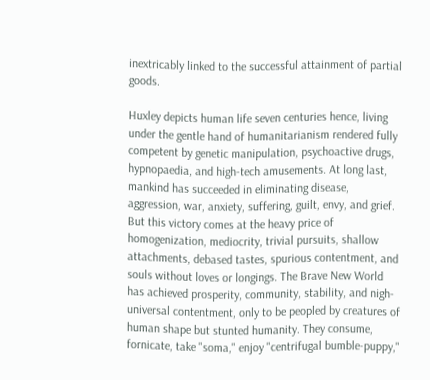inextricably linked to the successful attainment of partial goods.

Huxley depicts human life seven centuries hence, living under the gentle hand of humanitarianism rendered fully competent by genetic manipulation, psychoactive drugs, hypnopaedia, and high-tech amusements. At long last, mankind has succeeded in eliminating disease, aggression, war, anxiety, suffering, guilt, envy, and grief. But this victory comes at the heavy price of homogenization, mediocrity, trivial pursuits, shallow attachments, debased tastes, spurious contentment, and souls without loves or longings. The Brave New World has achieved prosperity, community, stability, and nigh-universal contentment, only to be peopled by creatures of human shape but stunted humanity. They consume, fornicate, take "soma," enjoy "centrifugal bumble-puppy,"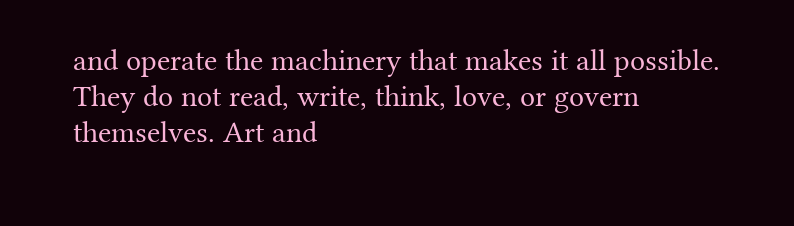and operate the machinery that makes it all possible. They do not read, write, think, love, or govern themselves. Art and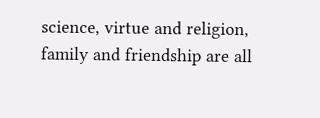science, virtue and religion, family and friendship are all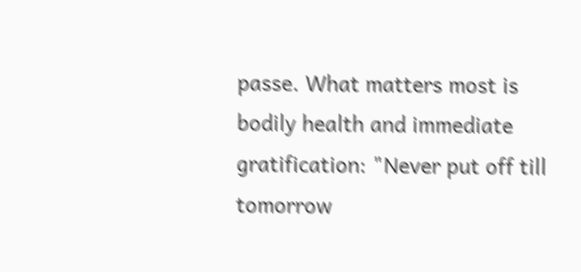passe. What matters most is bodily health and immediate gratification: "Never put off till tomorrow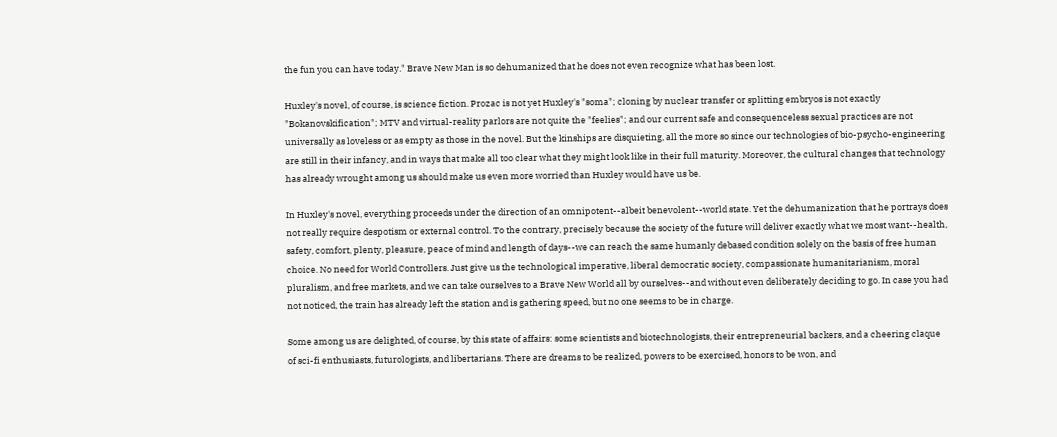the fun you can have today." Brave New Man is so dehumanized that he does not even recognize what has been lost.

Huxley's novel, of course, is science fiction. Prozac is not yet Huxley's "soma"; cloning by nuclear transfer or splitting embryos is not exactly "Bokanovskification"; MTV and virtual-reality parlors are not quite the "feelies"; and our current safe and consequenceless sexual practices are not universally as loveless or as empty as those in the novel. But the kinships are disquieting, all the more so since our technologies of bio-psycho-engineering are still in their infancy, and in ways that make all too clear what they might look like in their full maturity. Moreover, the cultural changes that technology has already wrought among us should make us even more worried than Huxley would have us be.

In Huxley's novel, everything proceeds under the direction of an omnipotent--albeit benevolent--world state. Yet the dehumanization that he portrays does not really require despotism or external control. To the contrary, precisely because the society of the future will deliver exactly what we most want--health, safety, comfort, plenty, pleasure, peace of mind and length of days--we can reach the same humanly debased condition solely on the basis of free human choice. No need for World Controllers. Just give us the technological imperative, liberal democratic society, compassionate humanitarianism, moral pluralism, and free markets, and we can take ourselves to a Brave New World all by ourselves--and without even deliberately deciding to go. In case you had not noticed, the train has already left the station and is gathering speed, but no one seems to be in charge.

Some among us are delighted, of course, by this state of affairs: some scientists and biotechnologists, their entrepreneurial backers, and a cheering claque of sci-fi enthusiasts, futurologists, and libertarians. There are dreams to be realized, powers to be exercised, honors to be won, and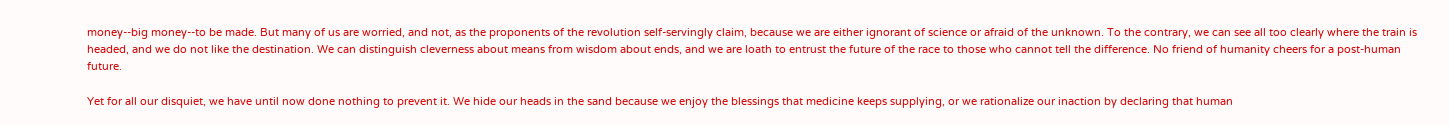money--big money--to be made. But many of us are worried, and not, as the proponents of the revolution self-servingly claim, because we are either ignorant of science or afraid of the unknown. To the contrary, we can see all too clearly where the train is headed, and we do not like the destination. We can distinguish cleverness about means from wisdom about ends, and we are loath to entrust the future of the race to those who cannot tell the difference. No friend of humanity cheers for a post-human future.

Yet for all our disquiet, we have until now done nothing to prevent it. We hide our heads in the sand because we enjoy the blessings that medicine keeps supplying, or we rationalize our inaction by declaring that human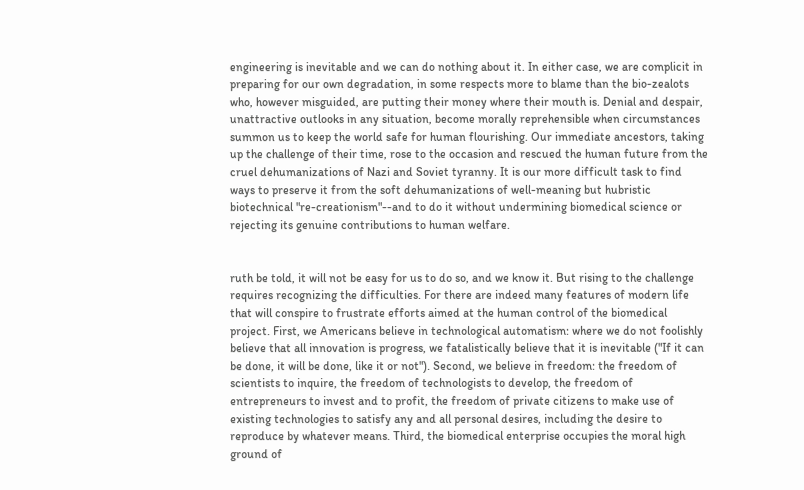engineering is inevitable and we can do nothing about it. In either case, we are complicit in preparing for our own degradation, in some respects more to blame than the bio-zealots who, however misguided, are putting their money where their mouth is. Denial and despair, unattractive outlooks in any situation, become morally reprehensible when circumstances summon us to keep the world safe for human flourishing. Our immediate ancestors, taking up the challenge of their time, rose to the occasion and rescued the human future from the cruel dehumanizations of Nazi and Soviet tyranny. It is our more difficult task to find ways to preserve it from the soft dehumanizations of well-meaning but hubristic biotechnical "re-creationism"--and to do it without undermining biomedical science or rejecting its genuine contributions to human welfare.


ruth be told, it will not be easy for us to do so, and we know it. But rising to the challenge requires recognizing the difficulties. For there are indeed many features of modern life that will conspire to frustrate efforts aimed at the human control of the biomedical project. First, we Americans believe in technological automatism: where we do not foolishly believe that all innovation is progress, we fatalistically believe that it is inevitable ("If it can be done, it will be done, like it or not"). Second, we believe in freedom: the freedom of scientists to inquire, the freedom of technologists to develop, the freedom of entrepreneurs to invest and to profit, the freedom of private citizens to make use of existing technologies to satisfy any and all personal desires, including the desire to reproduce by whatever means. Third, the biomedical enterprise occupies the moral high ground of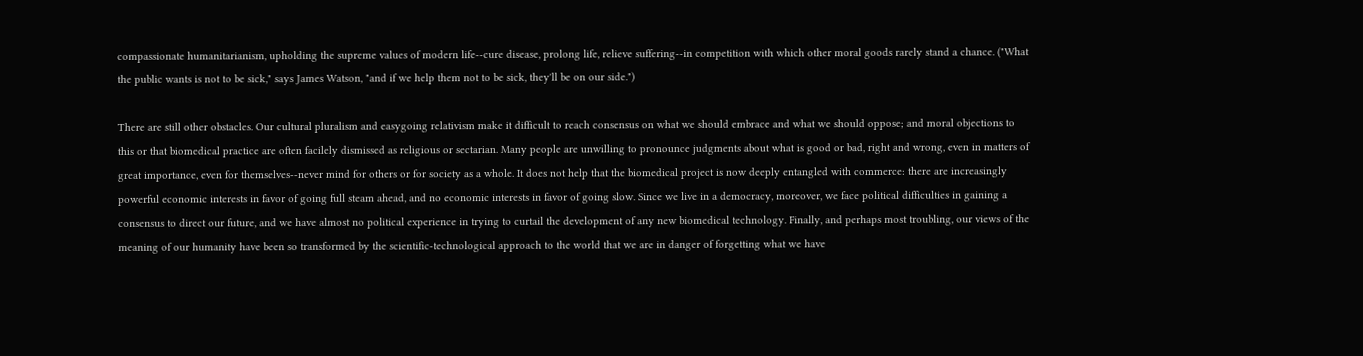compassionate humanitarianism, upholding the supreme values of modern life--cure disease, prolong life, relieve suffering--in competition with which other moral goods rarely stand a chance. ("What the public wants is not to be sick," says James Watson, "and if we help them not to be sick, they'll be on our side.")

There are still other obstacles. Our cultural pluralism and easygoing relativism make it difficult to reach consensus on what we should embrace and what we should oppose; and moral objections to this or that biomedical practice are often facilely dismissed as religious or sectarian. Many people are unwilling to pronounce judgments about what is good or bad, right and wrong, even in matters of great importance, even for themselves--never mind for others or for society as a whole. It does not help that the biomedical project is now deeply entangled with commerce: there are increasingly powerful economic interests in favor of going full steam ahead, and no economic interests in favor of going slow. Since we live in a democracy, moreover, we face political difficulties in gaining a consensus to direct our future, and we have almost no political experience in trying to curtail the development of any new biomedical technology. Finally, and perhaps most troubling, our views of the meaning of our humanity have been so transformed by the scientific-technological approach to the world that we are in danger of forgetting what we have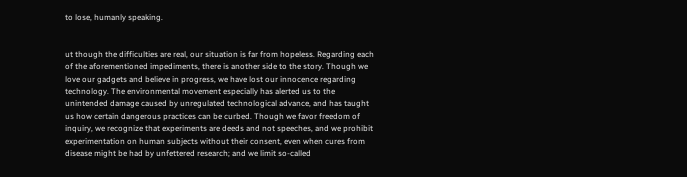to lose, humanly speaking.


ut though the difficulties are real, our situation is far from hopeless. Regarding each of the aforementioned impediments, there is another side to the story. Though we love our gadgets and believe in progress, we have lost our innocence regarding technology. The environmental movement especially has alerted us to the unintended damage caused by unregulated technological advance, and has taught us how certain dangerous practices can be curbed. Though we favor freedom of inquiry, we recognize that experiments are deeds and not speeches, and we prohibit experimentation on human subjects without their consent, even when cures from disease might be had by unfettered research; and we limit so-called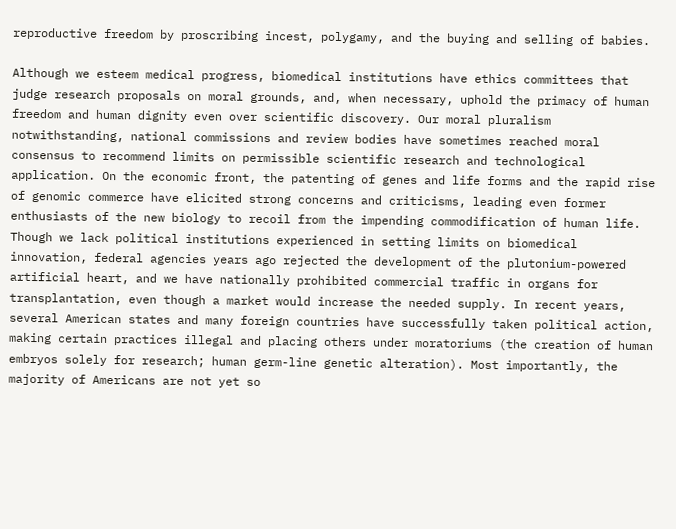reproductive freedom by proscribing incest, polygamy, and the buying and selling of babies.

Although we esteem medical progress, biomedical institutions have ethics committees that judge research proposals on moral grounds, and, when necessary, uphold the primacy of human freedom and human dignity even over scientific discovery. Our moral pluralism notwithstanding, national commissions and review bodies have sometimes reached moral consensus to recommend limits on permissible scientific research and technological application. On the economic front, the patenting of genes and life forms and the rapid rise of genomic commerce have elicited strong concerns and criticisms, leading even former enthusiasts of the new biology to recoil from the impending commodification of human life. Though we lack political institutions experienced in setting limits on biomedical innovation, federal agencies years ago rejected the development of the plutonium-powered artificial heart, and we have nationally prohibited commercial traffic in organs for transplantation, even though a market would increase the needed supply. In recent years, several American states and many foreign countries have successfully taken political action, making certain practices illegal and placing others under moratoriums (the creation of human embryos solely for research; human germ-line genetic alteration). Most importantly, the majority of Americans are not yet so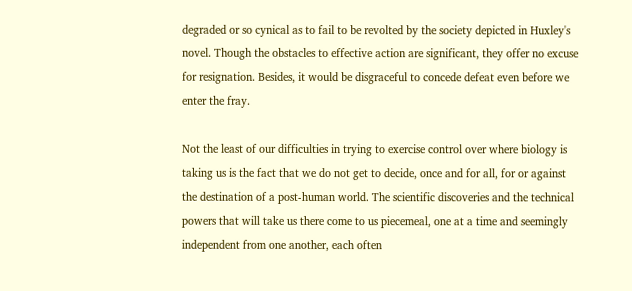degraded or so cynical as to fail to be revolted by the society depicted in Huxley's novel. Though the obstacles to effective action are significant, they offer no excuse for resignation. Besides, it would be disgraceful to concede defeat even before we enter the fray.

Not the least of our difficulties in trying to exercise control over where biology is taking us is the fact that we do not get to decide, once and for all, for or against the destination of a post-human world. The scientific discoveries and the technical powers that will take us there come to us piecemeal, one at a time and seemingly independent from one another, each often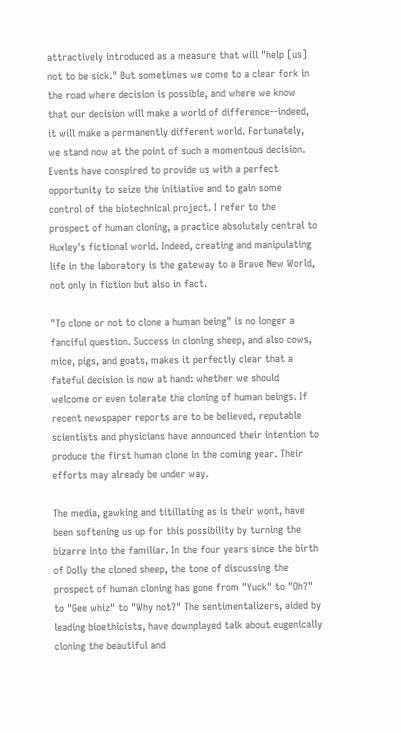attractively introduced as a measure that will "help [us] not to be sick." But sometimes we come to a clear fork in the road where decision is possible, and where we know that our decision will make a world of difference--indeed, it will make a permanently different world. Fortunately, we stand now at the point of such a momentous decision. Events have conspired to provide us with a perfect opportunity to seize the initiative and to gain some control of the biotechnical project. I refer to the prospect of human cloning, a practice absolutely central to Huxley's fictional world. Indeed, creating and manipulating life in the laboratory is the gateway to a Brave New World, not only in fiction but also in fact.

"To clone or not to clone a human being" is no longer a fanciful question. Success in cloning sheep, and also cows, mice, pigs, and goats, makes it perfectly clear that a fateful decision is now at hand: whether we should welcome or even tolerate the cloning of human beings. If recent newspaper reports are to be believed, reputable scientists and physicians have announced their intention to produce the first human clone in the coming year. Their efforts may already be under way.

The media, gawking and titillating as is their wont, have been softening us up for this possibility by turning the bizarre into the familiar. In the four years since the birth of Dolly the cloned sheep, the tone of discussing the prospect of human cloning has gone from "Yuck" to "Oh?" to "Gee whiz" to "Why not?" The sentimentalizers, aided by leading bioethicists, have downplayed talk about eugenically cloning the beautiful and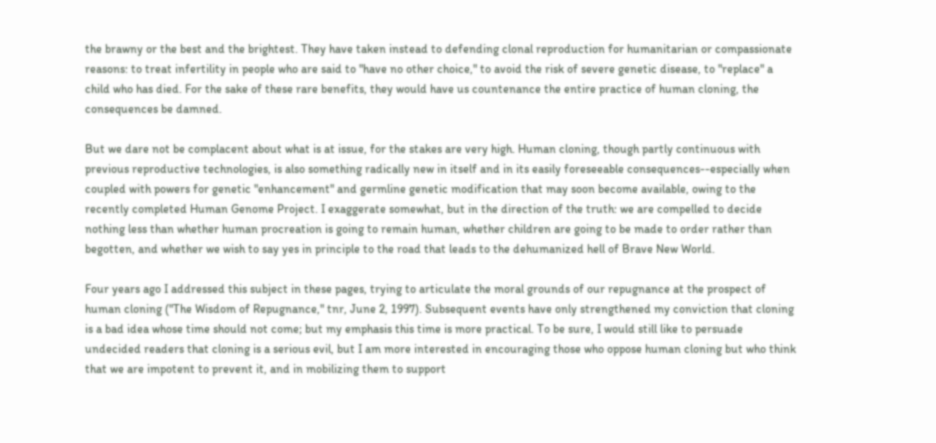the brawny or the best and the brightest. They have taken instead to defending clonal reproduction for humanitarian or compassionate reasons: to treat infertility in people who are said to "have no other choice," to avoid the risk of severe genetic disease, to "replace" a child who has died. For the sake of these rare benefits, they would have us countenance the entire practice of human cloning, the consequences be damned.

But we dare not be complacent about what is at issue, for the stakes are very high. Human cloning, though partly continuous with previous reproductive technologies, is also something radically new in itself and in its easily foreseeable consequences--especially when coupled with powers for genetic "enhancement" and germline genetic modification that may soon become available, owing to the recently completed Human Genome Project. I exaggerate somewhat, but in the direction of the truth: we are compelled to decide nothing less than whether human procreation is going to remain human, whether children are going to be made to order rather than begotten, and whether we wish to say yes in principle to the road that leads to the dehumanized hell of Brave New World.

Four years ago I addressed this subject in these pages, trying to articulate the moral grounds of our repugnance at the prospect of human cloning ("The Wisdom of Repugnance," tnr, June 2, 1997). Subsequent events have only strengthened my conviction that cloning is a bad idea whose time should not come; but my emphasis this time is more practical. To be sure, I would still like to persuade undecided readers that cloning is a serious evil, but I am more interested in encouraging those who oppose human cloning but who think that we are impotent to prevent it, and in mobilizing them to support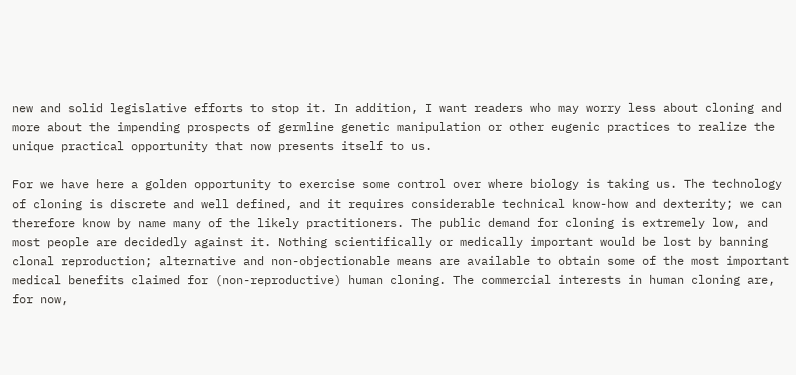new and solid legislative efforts to stop it. In addition, I want readers who may worry less about cloning and more about the impending prospects of germline genetic manipulation or other eugenic practices to realize the unique practical opportunity that now presents itself to us.

For we have here a golden opportunity to exercise some control over where biology is taking us. The technology of cloning is discrete and well defined, and it requires considerable technical know-how and dexterity; we can therefore know by name many of the likely practitioners. The public demand for cloning is extremely low, and most people are decidedly against it. Nothing scientifically or medically important would be lost by banning clonal reproduction; alternative and non-objectionable means are available to obtain some of the most important medical benefits claimed for (non-reproductive) human cloning. The commercial interests in human cloning are, for now,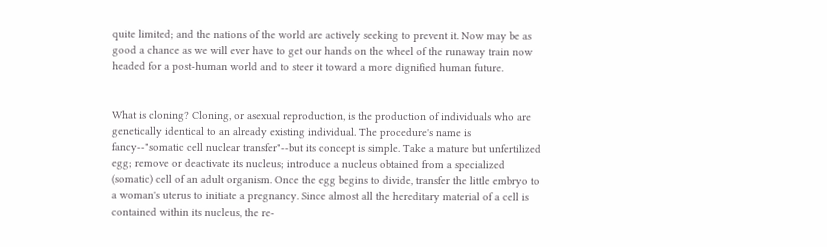quite limited; and the nations of the world are actively seeking to prevent it. Now may be as good a chance as we will ever have to get our hands on the wheel of the runaway train now headed for a post-human world and to steer it toward a more dignified human future.


What is cloning? Cloning, or asexual reproduction, is the production of individuals who are genetically identical to an already existing individual. The procedure's name is fancy--"somatic cell nuclear transfer"--but its concept is simple. Take a mature but unfertilized egg; remove or deactivate its nucleus; introduce a nucleus obtained from a specialized (somatic) cell of an adult organism. Once the egg begins to divide, transfer the little embryo to a woman's uterus to initiate a pregnancy. Since almost all the hereditary material of a cell is contained within its nucleus, the re-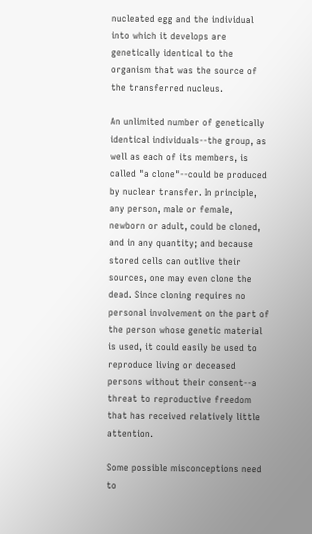nucleated egg and the individual into which it develops are genetically identical to the organism that was the source of the transferred nucleus.

An unlimited number of genetically identical individuals--the group, as well as each of its members, is called "a clone"--could be produced by nuclear transfer. In principle, any person, male or female, newborn or adult, could be cloned, and in any quantity; and because stored cells can outlive their sources, one may even clone the dead. Since cloning requires no personal involvement on the part of the person whose genetic material is used, it could easily be used to reproduce living or deceased persons without their consent--a threat to reproductive freedom that has received relatively little attention.

Some possible misconceptions need to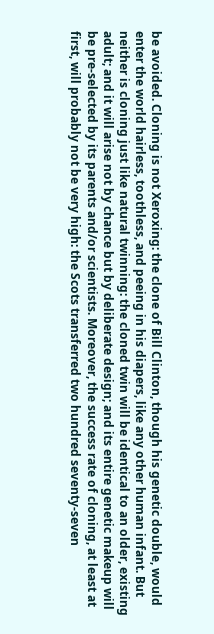be avoided. Cloning is not Xeroxing: the clone of Bill Clinton, though his genetic double, would enter the world hairless, toothless, and peeing in his diapers, like any other human infant. But neither is cloning just like natural twinning: the cloned twin will be identical to an older, existing adult; and it will arise not by chance but by deliberate design; and its entire genetic makeup will be pre-selected by its parents and/or scientists. Moreover, the success rate of cloning, at least at first, will probably not be very high: the Scots transferred two hundred seventy-seven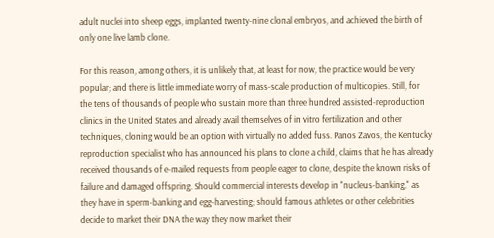adult nuclei into sheep eggs, implanted twenty-nine clonal embryos, and achieved the birth of only one live lamb clone.

For this reason, among others, it is unlikely that, at least for now, the practice would be very popular; and there is little immediate worry of mass-scale production of multicopies. Still, for the tens of thousands of people who sustain more than three hundred assisted-reproduction clinics in the United States and already avail themselves of in vitro fertilization and other techniques, cloning would be an option with virtually no added fuss. Panos Zavos, the Kentucky reproduction specialist who has announced his plans to clone a child, claims that he has already received thousands of e-mailed requests from people eager to clone, despite the known risks of failure and damaged offspring. Should commercial interests develop in "nucleus-banking," as they have in sperm-banking and egg-harvesting; should famous athletes or other celebrities decide to market their DNA the way they now market their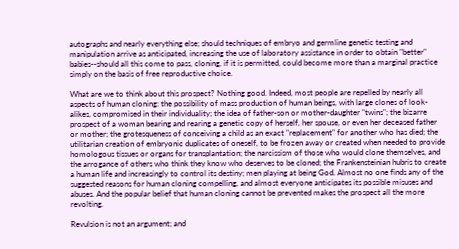autographs and nearly everything else; should techniques of embryo and germline genetic testing and manipulation arrive as anticipated, increasing the use of laboratory assistance in order to obtain "better" babies--should all this come to pass, cloning, if it is permitted, could become more than a marginal practice simply on the basis of free reproductive choice.

What are we to think about this prospect? Nothing good. Indeed, most people are repelled by nearly all aspects of human cloning: the possibility of mass production of human beings, with large clones of look-alikes, compromised in their individuality; the idea of father-son or mother-daughter "twins"; the bizarre prospect of a woman bearing and rearing a genetic copy of herself, her spouse, or even her deceased father or mother; the grotesqueness of conceiving a child as an exact "replacement" for another who has died; the utilitarian creation of embryonic duplicates of oneself, to be frozen away or created when needed to provide homologous tissues or organs for transplantation; the narcissism of those who would clone themselves, and the arrogance of others who think they know who deserves to be cloned; the Frankensteinian hubris to create a human life and increasingly to control its destiny; men playing at being God. Almost no one finds any of the suggested reasons for human cloning compelling, and almost everyone anticipates its possible misuses and abuses. And the popular belief that human cloning cannot be prevented makes the prospect all the more revolting.

Revulsion is not an argument; and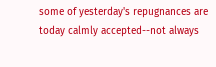some of yesterday's repugnances are today calmly accepted--not always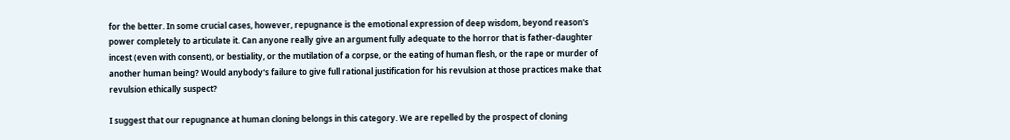for the better. In some crucial cases, however, repugnance is the emotional expression of deep wisdom, beyond reason's power completely to articulate it. Can anyone really give an argument fully adequate to the horror that is father-daughter incest (even with consent), or bestiality, or the mutilation of a corpse, or the eating of human flesh, or the rape or murder of another human being? Would anybody's failure to give full rational justification for his revulsion at those practices make that revulsion ethically suspect?

I suggest that our repugnance at human cloning belongs in this category. We are repelled by the prospect of cloning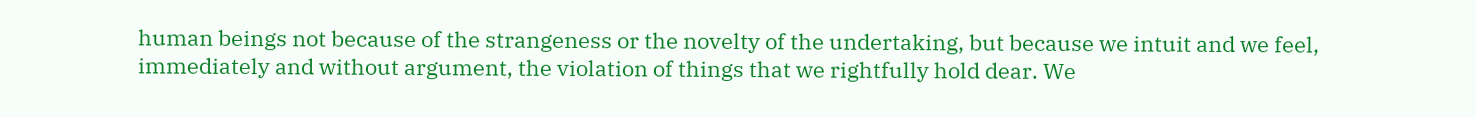human beings not because of the strangeness or the novelty of the undertaking, but because we intuit and we feel, immediately and without argument, the violation of things that we rightfully hold dear. We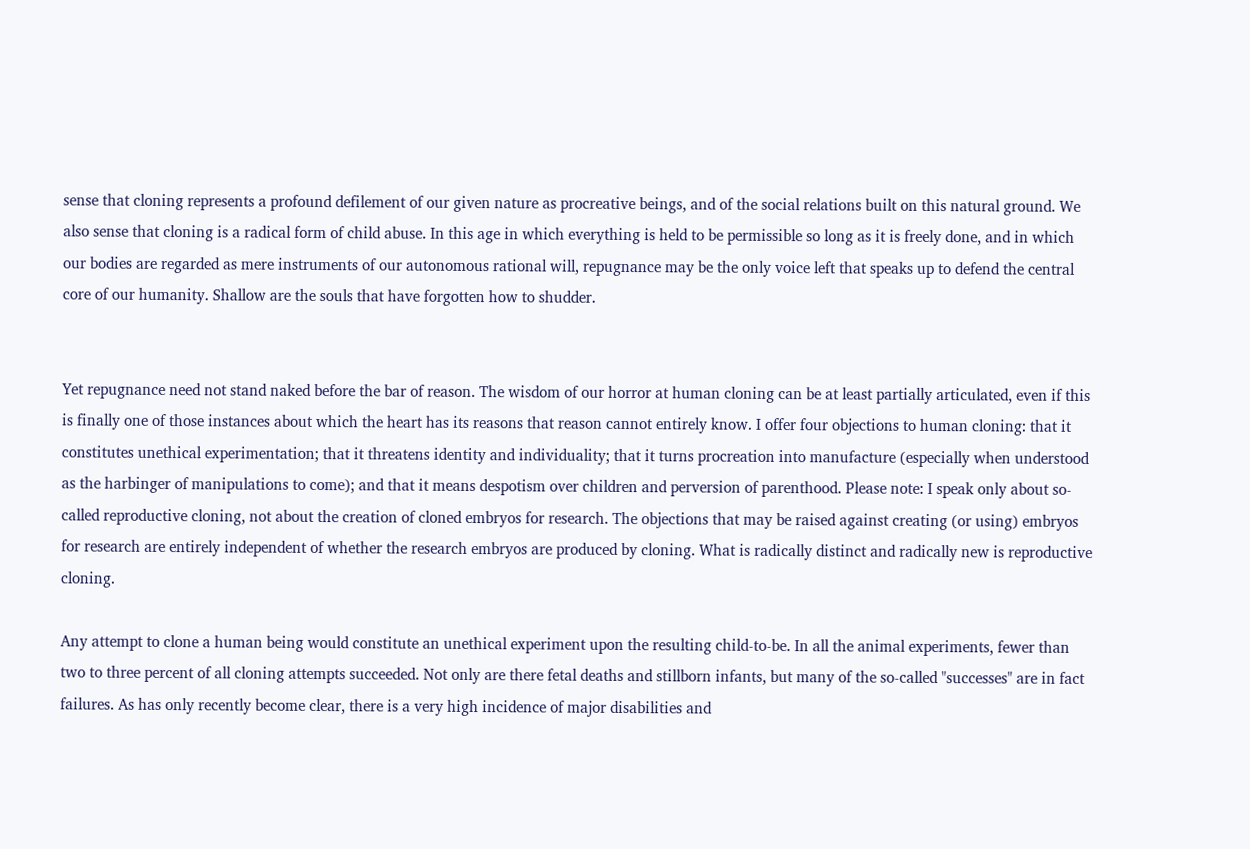sense that cloning represents a profound defilement of our given nature as procreative beings, and of the social relations built on this natural ground. We also sense that cloning is a radical form of child abuse. In this age in which everything is held to be permissible so long as it is freely done, and in which our bodies are regarded as mere instruments of our autonomous rational will, repugnance may be the only voice left that speaks up to defend the central core of our humanity. Shallow are the souls that have forgotten how to shudder.


Yet repugnance need not stand naked before the bar of reason. The wisdom of our horror at human cloning can be at least partially articulated, even if this is finally one of those instances about which the heart has its reasons that reason cannot entirely know. I offer four objections to human cloning: that it constitutes unethical experimentation; that it threatens identity and individuality; that it turns procreation into manufacture (especially when understood as the harbinger of manipulations to come); and that it means despotism over children and perversion of parenthood. Please note: I speak only about so-called reproductive cloning, not about the creation of cloned embryos for research. The objections that may be raised against creating (or using) embryos for research are entirely independent of whether the research embryos are produced by cloning. What is radically distinct and radically new is reproductive cloning.

Any attempt to clone a human being would constitute an unethical experiment upon the resulting child-to-be. In all the animal experiments, fewer than two to three percent of all cloning attempts succeeded. Not only are there fetal deaths and stillborn infants, but many of the so-called "successes" are in fact failures. As has only recently become clear, there is a very high incidence of major disabilities and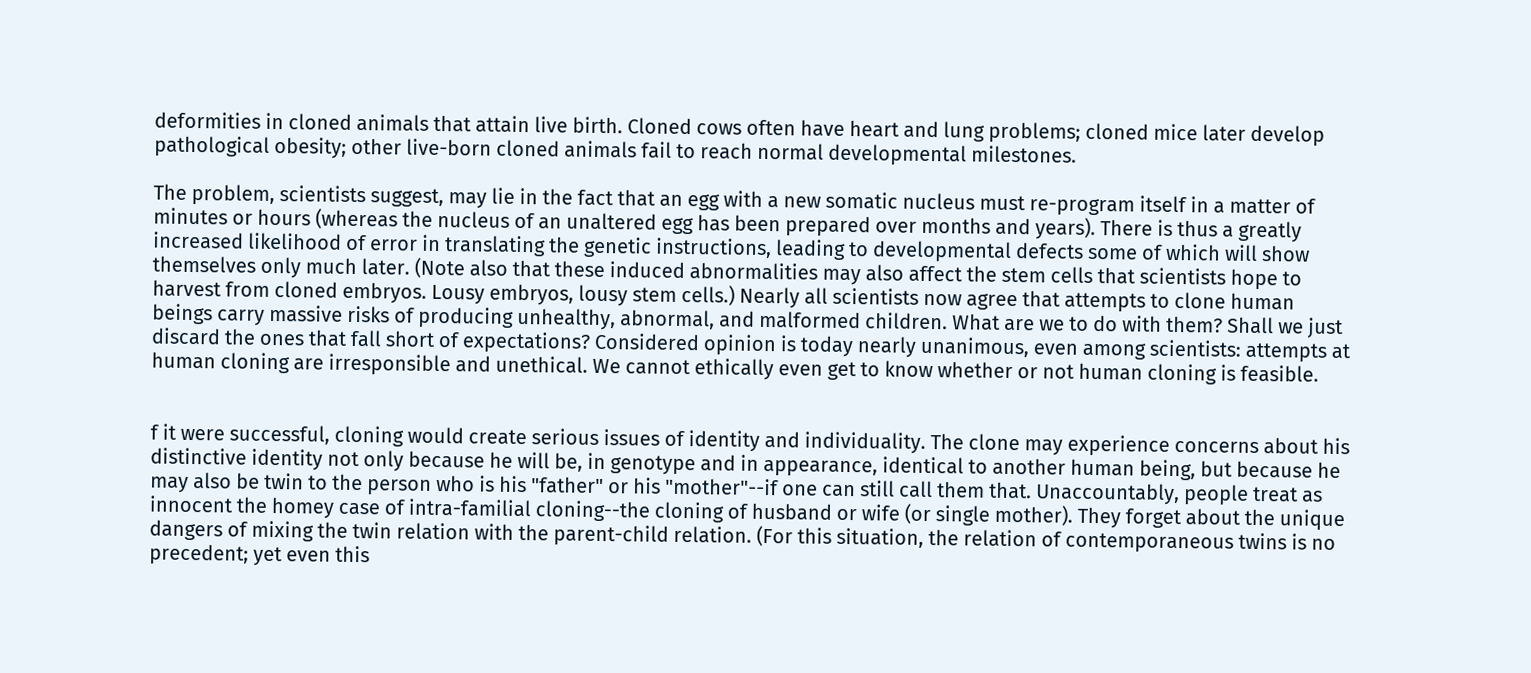deformities in cloned animals that attain live birth. Cloned cows often have heart and lung problems; cloned mice later develop pathological obesity; other live-born cloned animals fail to reach normal developmental milestones.

The problem, scientists suggest, may lie in the fact that an egg with a new somatic nucleus must re-program itself in a matter of minutes or hours (whereas the nucleus of an unaltered egg has been prepared over months and years). There is thus a greatly increased likelihood of error in translating the genetic instructions, leading to developmental defects some of which will show themselves only much later. (Note also that these induced abnormalities may also affect the stem cells that scientists hope to harvest from cloned embryos. Lousy embryos, lousy stem cells.) Nearly all scientists now agree that attempts to clone human beings carry massive risks of producing unhealthy, abnormal, and malformed children. What are we to do with them? Shall we just discard the ones that fall short of expectations? Considered opinion is today nearly unanimous, even among scientists: attempts at human cloning are irresponsible and unethical. We cannot ethically even get to know whether or not human cloning is feasible.


f it were successful, cloning would create serious issues of identity and individuality. The clone may experience concerns about his distinctive identity not only because he will be, in genotype and in appearance, identical to another human being, but because he may also be twin to the person who is his "father" or his "mother"--if one can still call them that. Unaccountably, people treat as innocent the homey case of intra-familial cloning--the cloning of husband or wife (or single mother). They forget about the unique dangers of mixing the twin relation with the parent-child relation. (For this situation, the relation of contemporaneous twins is no precedent; yet even this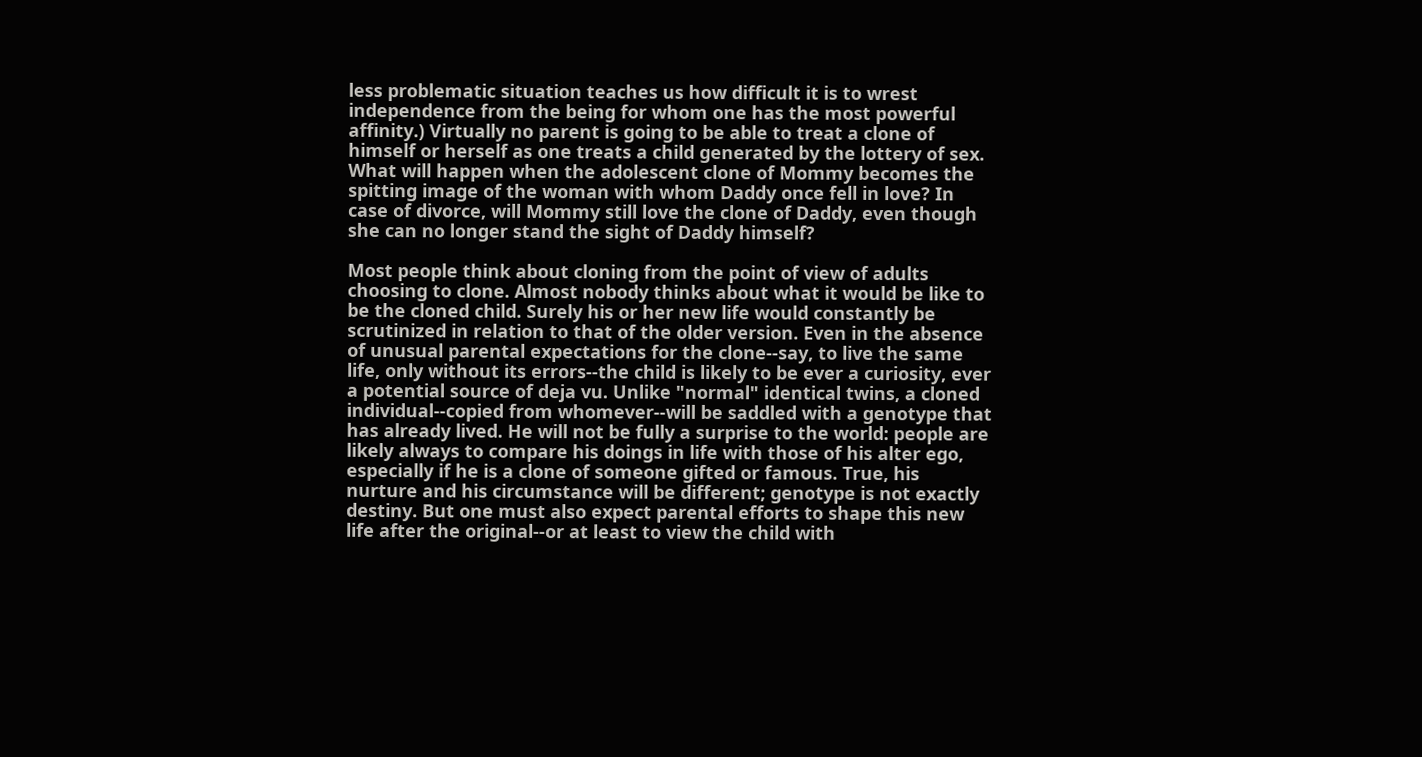less problematic situation teaches us how difficult it is to wrest independence from the being for whom one has the most powerful affinity.) Virtually no parent is going to be able to treat a clone of himself or herself as one treats a child generated by the lottery of sex. What will happen when the adolescent clone of Mommy becomes the spitting image of the woman with whom Daddy once fell in love? In case of divorce, will Mommy still love the clone of Daddy, even though she can no longer stand the sight of Daddy himself?

Most people think about cloning from the point of view of adults choosing to clone. Almost nobody thinks about what it would be like to be the cloned child. Surely his or her new life would constantly be scrutinized in relation to that of the older version. Even in the absence of unusual parental expectations for the clone--say, to live the same life, only without its errors--the child is likely to be ever a curiosity, ever a potential source of deja vu. Unlike "normal" identical twins, a cloned individual--copied from whomever--will be saddled with a genotype that has already lived. He will not be fully a surprise to the world: people are likely always to compare his doings in life with those of his alter ego, especially if he is a clone of someone gifted or famous. True, his nurture and his circumstance will be different; genotype is not exactly destiny. But one must also expect parental efforts to shape this new life after the original--or at least to view the child with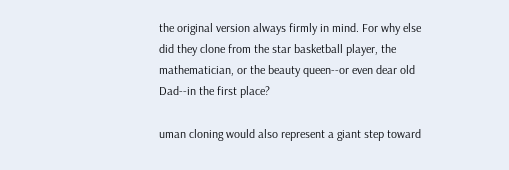the original version always firmly in mind. For why else did they clone from the star basketball player, the mathematician, or the beauty queen--or even dear old Dad--in the first place?

uman cloning would also represent a giant step toward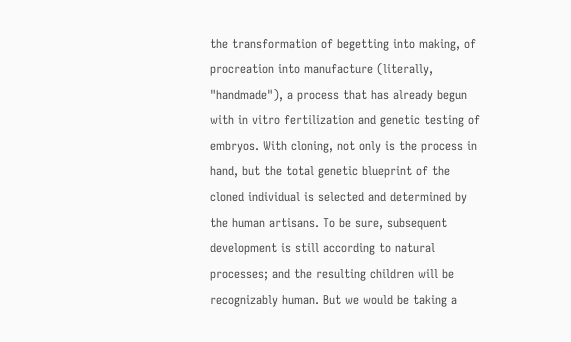the transformation of begetting into making, of procreation into manufacture (literally, "handmade"), a process that has already begun with in vitro fertilization and genetic testing of embryos. With cloning, not only is the process in hand, but the total genetic blueprint of the cloned individual is selected and determined by the human artisans. To be sure, subsequent development is still according to natural processes; and the resulting children will be recognizably human. But we would be taking a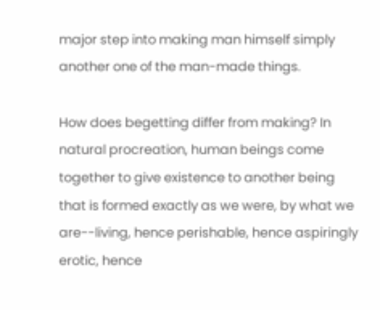major step into making man himself simply another one of the man-made things.

How does begetting differ from making? In natural procreation, human beings come together to give existence to another being that is formed exactly as we were, by what we are--living, hence perishable, hence aspiringly erotic, hence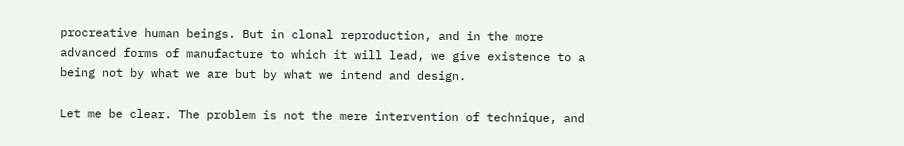procreative human beings. But in clonal reproduction, and in the more advanced forms of manufacture to which it will lead, we give existence to a being not by what we are but by what we intend and design.

Let me be clear. The problem is not the mere intervention of technique, and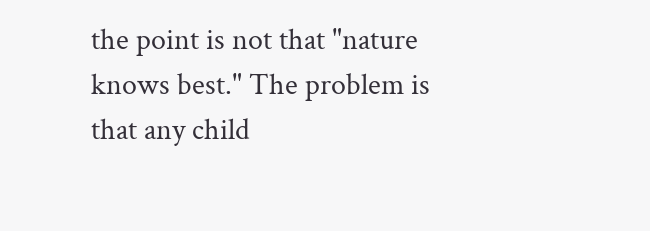the point is not that "nature knows best." The problem is that any child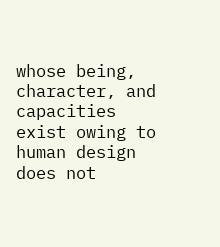whose being, character, and capacities exist owing to human design does not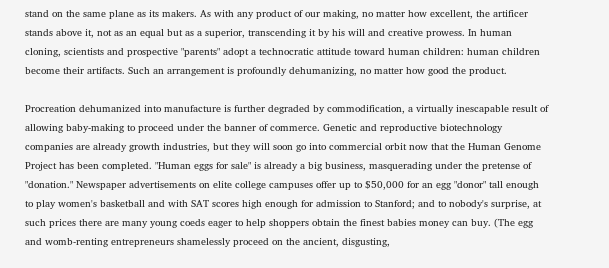stand on the same plane as its makers. As with any product of our making, no matter how excellent, the artificer stands above it, not as an equal but as a superior, transcending it by his will and creative prowess. In human cloning, scientists and prospective "parents" adopt a technocratic attitude toward human children: human children become their artifacts. Such an arrangement is profoundly dehumanizing, no matter how good the product.

Procreation dehumanized into manufacture is further degraded by commodification, a virtually inescapable result of allowing baby-making to proceed under the banner of commerce. Genetic and reproductive biotechnology companies are already growth industries, but they will soon go into commercial orbit now that the Human Genome Project has been completed. "Human eggs for sale" is already a big business, masquerading under the pretense of "donation." Newspaper advertisements on elite college campuses offer up to $50,000 for an egg "donor" tall enough to play women's basketball and with SAT scores high enough for admission to Stanford; and to nobody's surprise, at such prices there are many young coeds eager to help shoppers obtain the finest babies money can buy. (The egg and womb-renting entrepreneurs shamelessly proceed on the ancient, disgusting,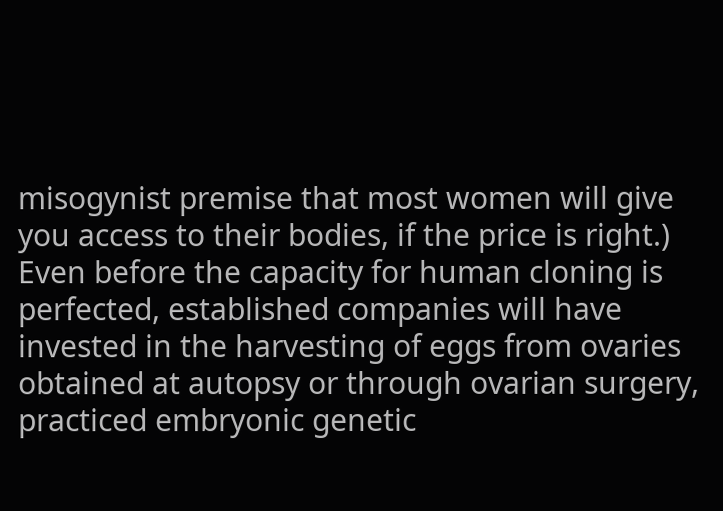misogynist premise that most women will give you access to their bodies, if the price is right.) Even before the capacity for human cloning is perfected, established companies will have invested in the harvesting of eggs from ovaries obtained at autopsy or through ovarian surgery, practiced embryonic genetic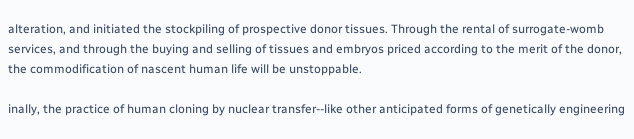alteration, and initiated the stockpiling of prospective donor tissues. Through the rental of surrogate-womb services, and through the buying and selling of tissues and embryos priced according to the merit of the donor, the commodification of nascent human life will be unstoppable.

inally, the practice of human cloning by nuclear transfer--like other anticipated forms of genetically engineering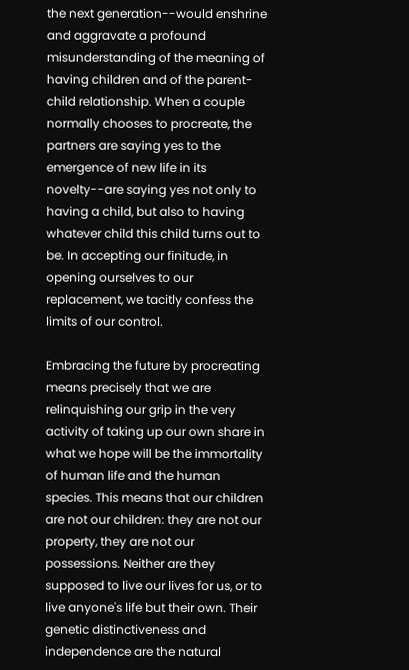the next generation--would enshrine and aggravate a profound misunderstanding of the meaning of having children and of the parent-child relationship. When a couple normally chooses to procreate, the partners are saying yes to the emergence of new life in its novelty--are saying yes not only to having a child, but also to having whatever child this child turns out to be. In accepting our finitude, in opening ourselves to our replacement, we tacitly confess the limits of our control.

Embracing the future by procreating means precisely that we are relinquishing our grip in the very activity of taking up our own share in what we hope will be the immortality of human life and the human species. This means that our children are not our children: they are not our property, they are not our possessions. Neither are they supposed to live our lives for us, or to live anyone's life but their own. Their genetic distinctiveness and independence are the natural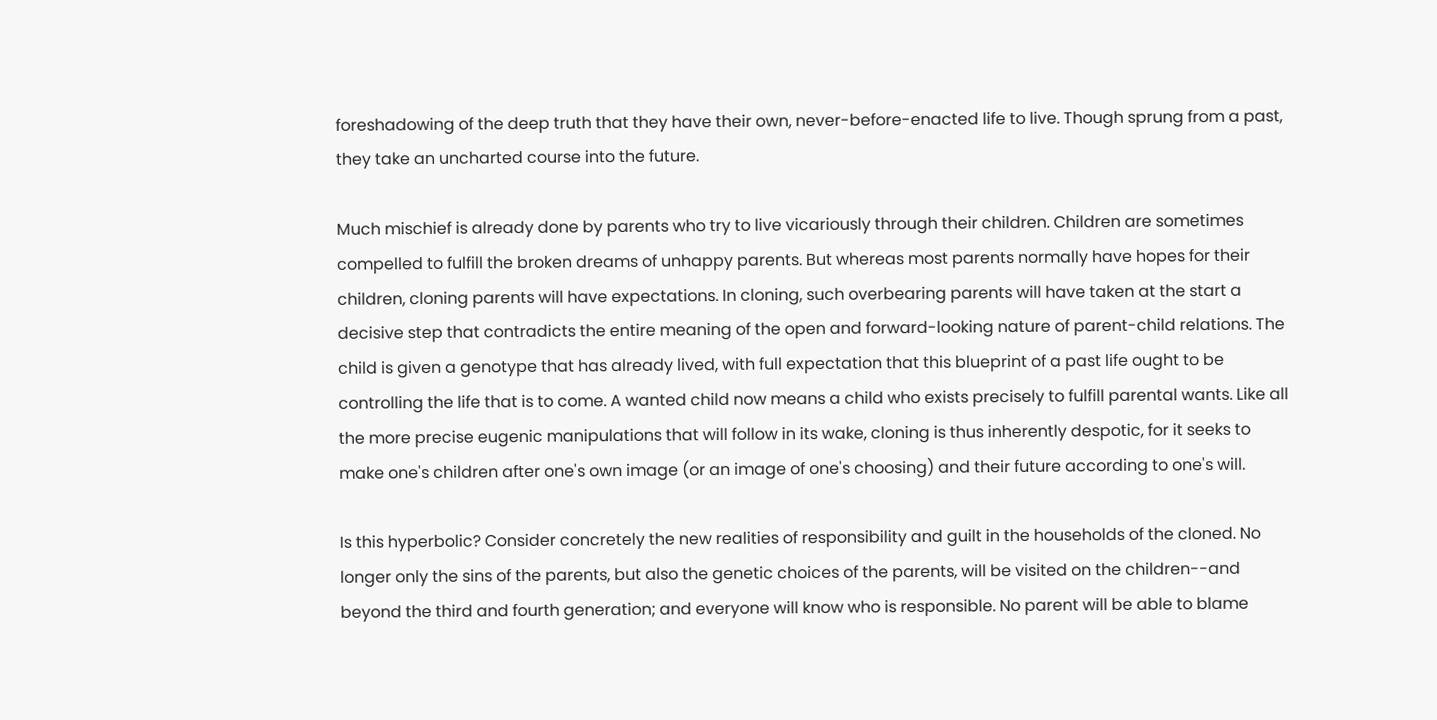foreshadowing of the deep truth that they have their own, never-before-enacted life to live. Though sprung from a past, they take an uncharted course into the future.

Much mischief is already done by parents who try to live vicariously through their children. Children are sometimes compelled to fulfill the broken dreams of unhappy parents. But whereas most parents normally have hopes for their children, cloning parents will have expectations. In cloning, such overbearing parents will have taken at the start a decisive step that contradicts the entire meaning of the open and forward-looking nature of parent-child relations. The child is given a genotype that has already lived, with full expectation that this blueprint of a past life ought to be controlling the life that is to come. A wanted child now means a child who exists precisely to fulfill parental wants. Like all the more precise eugenic manipulations that will follow in its wake, cloning is thus inherently despotic, for it seeks to make one's children after one's own image (or an image of one's choosing) and their future according to one's will.

Is this hyperbolic? Consider concretely the new realities of responsibility and guilt in the households of the cloned. No longer only the sins of the parents, but also the genetic choices of the parents, will be visited on the children--and beyond the third and fourth generation; and everyone will know who is responsible. No parent will be able to blame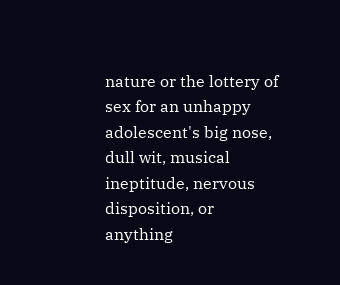nature or the lottery of sex for an unhappy adolescent's big nose, dull wit, musical ineptitude, nervous disposition, or anything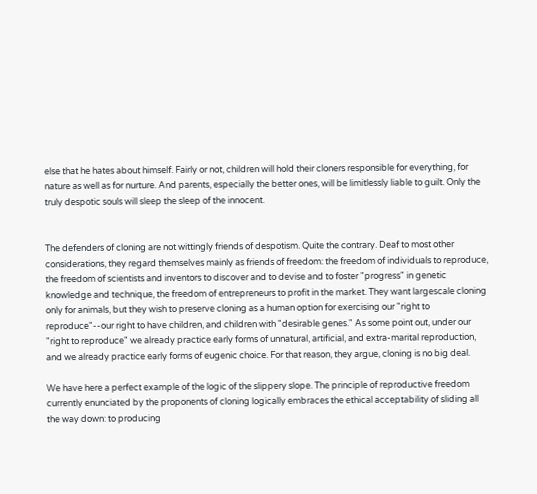else that he hates about himself. Fairly or not, children will hold their cloners responsible for everything, for nature as well as for nurture. And parents, especially the better ones, will be limitlessly liable to guilt. Only the truly despotic souls will sleep the sleep of the innocent.


The defenders of cloning are not wittingly friends of despotism. Quite the contrary. Deaf to most other considerations, they regard themselves mainly as friends of freedom: the freedom of individuals to reproduce, the freedom of scientists and inventors to discover and to devise and to foster "progress" in genetic knowledge and technique, the freedom of entrepreneurs to profit in the market. They want largescale cloning only for animals, but they wish to preserve cloning as a human option for exercising our "right to reproduce"--our right to have children, and children with "desirable genes." As some point out, under our "right to reproduce" we already practice early forms of unnatural, artificial, and extra-marital reproduction, and we already practice early forms of eugenic choice. For that reason, they argue, cloning is no big deal.

We have here a perfect example of the logic of the slippery slope. The principle of reproductive freedom currently enunciated by the proponents of cloning logically embraces the ethical acceptability of sliding all the way down: to producing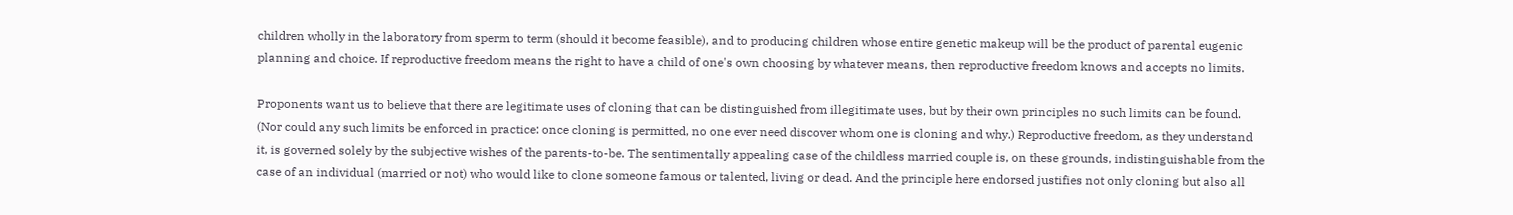children wholly in the laboratory from sperm to term (should it become feasible), and to producing children whose entire genetic makeup will be the product of parental eugenic planning and choice. If reproductive freedom means the right to have a child of one's own choosing by whatever means, then reproductive freedom knows and accepts no limits.

Proponents want us to believe that there are legitimate uses of cloning that can be distinguished from illegitimate uses, but by their own principles no such limits can be found. (Nor could any such limits be enforced in practice: once cloning is permitted, no one ever need discover whom one is cloning and why.) Reproductive freedom, as they understand it, is governed solely by the subjective wishes of the parents-to-be. The sentimentally appealing case of the childless married couple is, on these grounds, indistinguishable from the case of an individual (married or not) who would like to clone someone famous or talented, living or dead. And the principle here endorsed justifies not only cloning but also all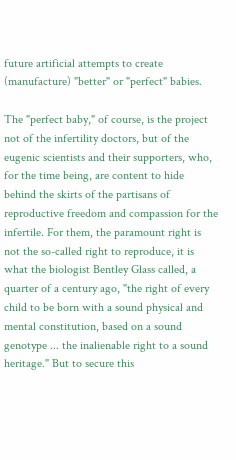future artificial attempts to create (manufacture) "better" or "perfect" babies.

The "perfect baby," of course, is the project not of the infertility doctors, but of the eugenic scientists and their supporters, who, for the time being, are content to hide behind the skirts of the partisans of reproductive freedom and compassion for the infertile. For them, the paramount right is not the so-called right to reproduce, it is what the biologist Bentley Glass called, a quarter of a century ago, "the right of every child to be born with a sound physical and mental constitution, based on a sound genotype ... the inalienable right to a sound heritage." But to secure this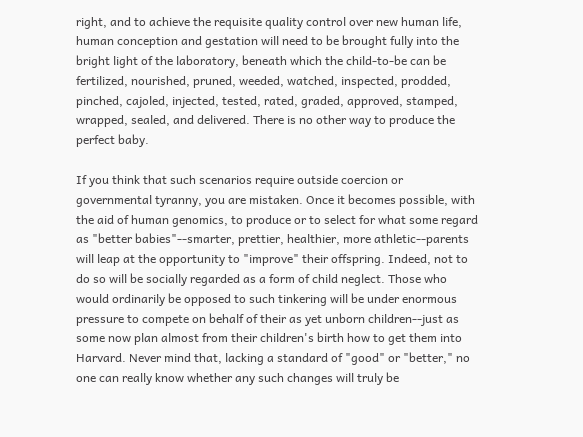right, and to achieve the requisite quality control over new human life, human conception and gestation will need to be brought fully into the bright light of the laboratory, beneath which the child-to-be can be fertilized, nourished, pruned, weeded, watched, inspected, prodded, pinched, cajoled, injected, tested, rated, graded, approved, stamped, wrapped, sealed, and delivered. There is no other way to produce the perfect baby.

If you think that such scenarios require outside coercion or governmental tyranny, you are mistaken. Once it becomes possible, with the aid of human genomics, to produce or to select for what some regard as "better babies"--smarter, prettier, healthier, more athletic--parents will leap at the opportunity to "improve" their offspring. Indeed, not to do so will be socially regarded as a form of child neglect. Those who would ordinarily be opposed to such tinkering will be under enormous pressure to compete on behalf of their as yet unborn children--just as some now plan almost from their children's birth how to get them into Harvard. Never mind that, lacking a standard of "good" or "better," no one can really know whether any such changes will truly be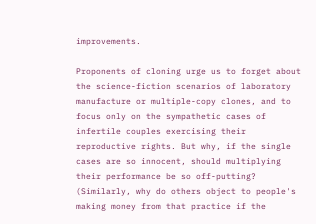improvements.

Proponents of cloning urge us to forget about the science-fiction scenarios of laboratory manufacture or multiple-copy clones, and to focus only on the sympathetic cases of infertile couples exercising their reproductive rights. But why, if the single cases are so innocent, should multiplying their performance be so off-putting? (Similarly, why do others object to people's making money from that practice if the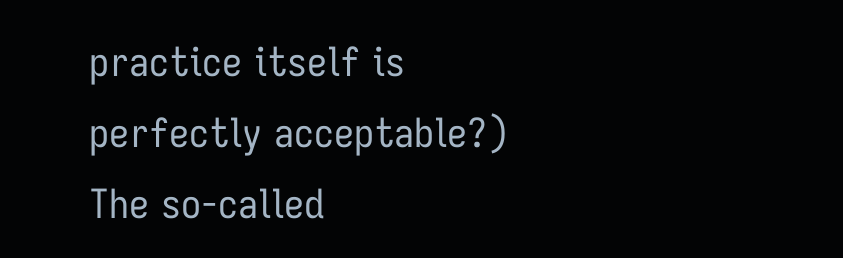practice itself is perfectly acceptable?) The so-called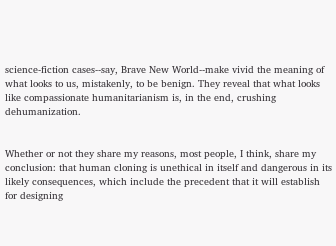science-fiction cases--say, Brave New World--make vivid the meaning of what looks to us, mistakenly, to be benign. They reveal that what looks like compassionate humanitarianism is, in the end, crushing dehumanization.


Whether or not they share my reasons, most people, I think, share my conclusion: that human cloning is unethical in itself and dangerous in its likely consequences, which include the precedent that it will establish for designing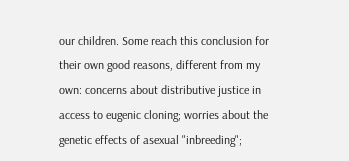our children. Some reach this conclusion for their own good reasons, different from my own: concerns about distributive justice in access to eugenic cloning; worries about the genetic effects of asexual "inbreeding";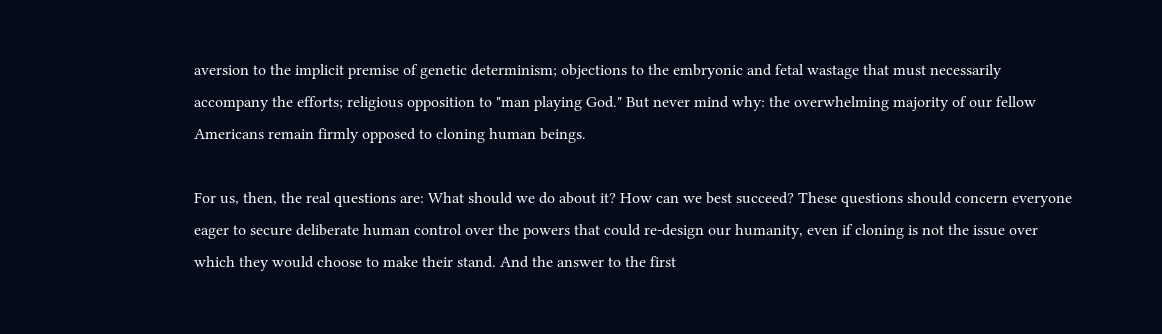aversion to the implicit premise of genetic determinism; objections to the embryonic and fetal wastage that must necessarily accompany the efforts; religious opposition to "man playing God." But never mind why: the overwhelming majority of our fellow Americans remain firmly opposed to cloning human beings.

For us, then, the real questions are: What should we do about it? How can we best succeed? These questions should concern everyone eager to secure deliberate human control over the powers that could re-design our humanity, even if cloning is not the issue over which they would choose to make their stand. And the answer to the first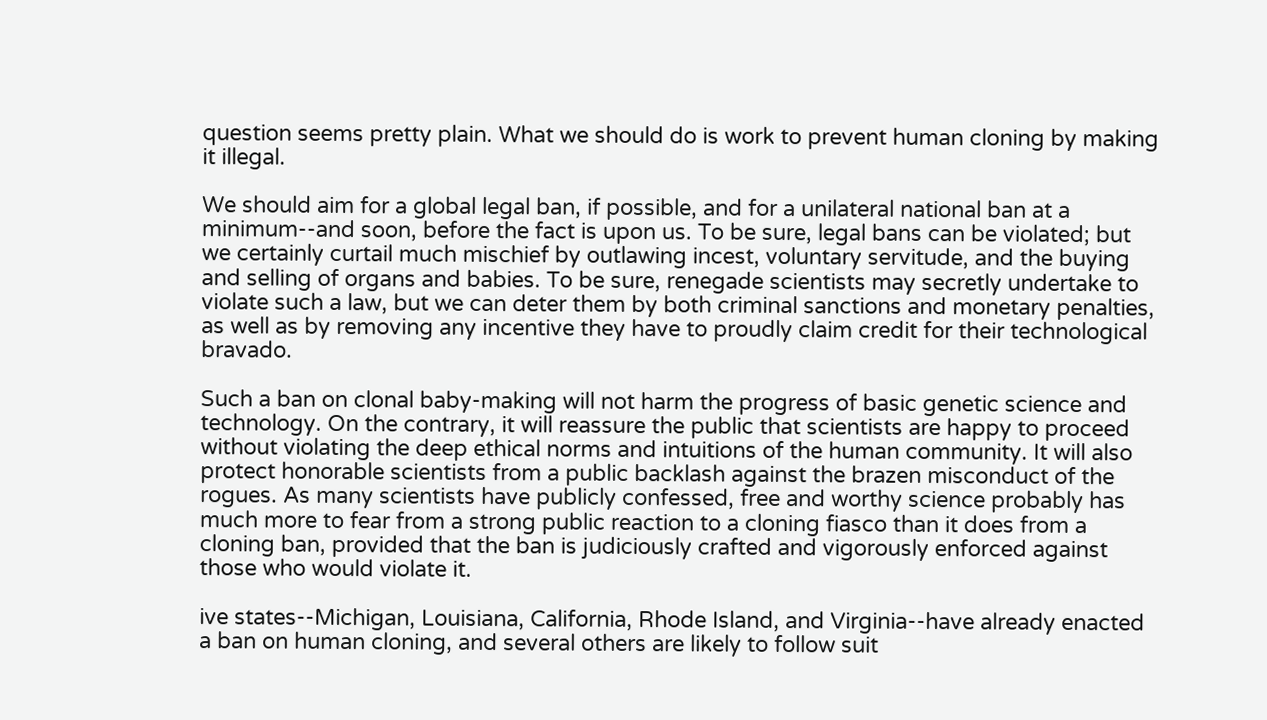question seems pretty plain. What we should do is work to prevent human cloning by making it illegal.

We should aim for a global legal ban, if possible, and for a unilateral national ban at a minimum--and soon, before the fact is upon us. To be sure, legal bans can be violated; but we certainly curtail much mischief by outlawing incest, voluntary servitude, and the buying and selling of organs and babies. To be sure, renegade scientists may secretly undertake to violate such a law, but we can deter them by both criminal sanctions and monetary penalties, as well as by removing any incentive they have to proudly claim credit for their technological bravado.

Such a ban on clonal baby-making will not harm the progress of basic genetic science and technology. On the contrary, it will reassure the public that scientists are happy to proceed without violating the deep ethical norms and intuitions of the human community. It will also protect honorable scientists from a public backlash against the brazen misconduct of the rogues. As many scientists have publicly confessed, free and worthy science probably has much more to fear from a strong public reaction to a cloning fiasco than it does from a cloning ban, provided that the ban is judiciously crafted and vigorously enforced against those who would violate it.

ive states--Michigan, Louisiana, California, Rhode Island, and Virginia--have already enacted a ban on human cloning, and several others are likely to follow suit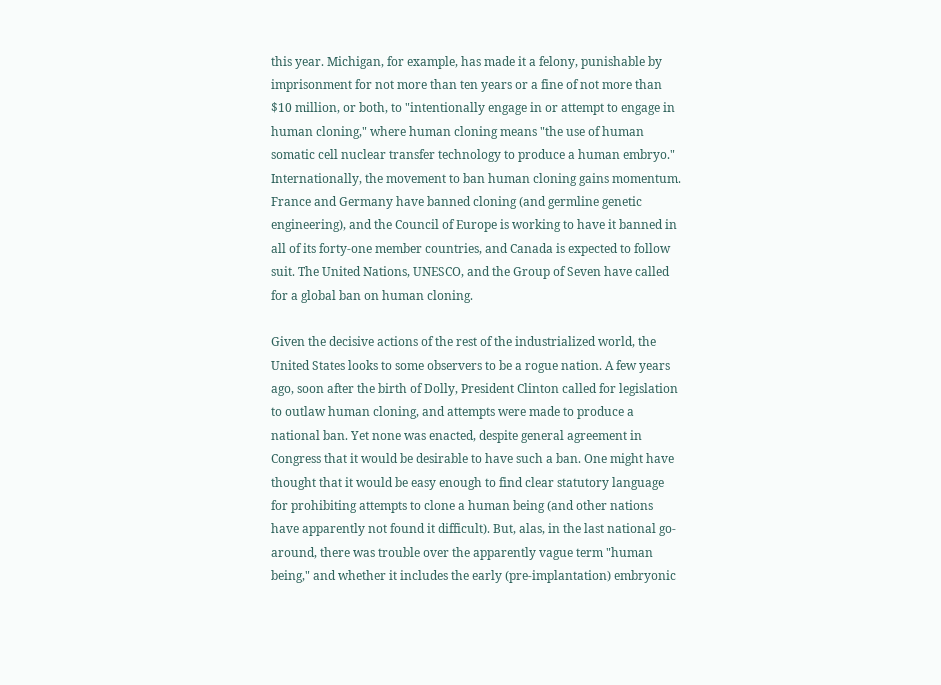this year. Michigan, for example, has made it a felony, punishable by imprisonment for not more than ten years or a fine of not more than $10 million, or both, to "intentionally engage in or attempt to engage in human cloning," where human cloning means "the use of human somatic cell nuclear transfer technology to produce a human embryo." Internationally, the movement to ban human cloning gains momentum. France and Germany have banned cloning (and germline genetic engineering), and the Council of Europe is working to have it banned in all of its forty-one member countries, and Canada is expected to follow suit. The United Nations, UNESCO, and the Group of Seven have called for a global ban on human cloning.

Given the decisive actions of the rest of the industrialized world, the United States looks to some observers to be a rogue nation. A few years ago, soon after the birth of Dolly, President Clinton called for legislation to outlaw human cloning, and attempts were made to produce a national ban. Yet none was enacted, despite general agreement in Congress that it would be desirable to have such a ban. One might have thought that it would be easy enough to find clear statutory language for prohibiting attempts to clone a human being (and other nations have apparently not found it difficult). But, alas, in the last national go-around, there was trouble over the apparently vague term "human being," and whether it includes the early (pre-implantation) embryonic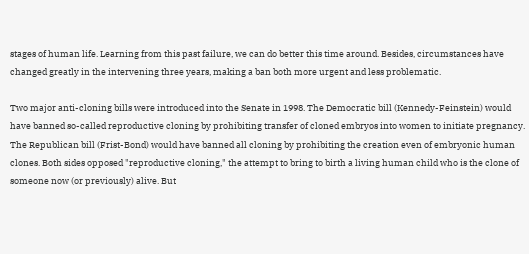stages of human life. Learning from this past failure, we can do better this time around. Besides, circumstances have changed greatly in the intervening three years, making a ban both more urgent and less problematic.

Two major anti-cloning bills were introduced into the Senate in 1998. The Democratic bill (Kennedy-Feinstein) would have banned so-called reproductive cloning by prohibiting transfer of cloned embryos into women to initiate pregnancy. The Republican bill (Frist-Bond) would have banned all cloning by prohibiting the creation even of embryonic human clones. Both sides opposed "reproductive cloning," the attempt to bring to birth a living human child who is the clone of someone now (or previously) alive. But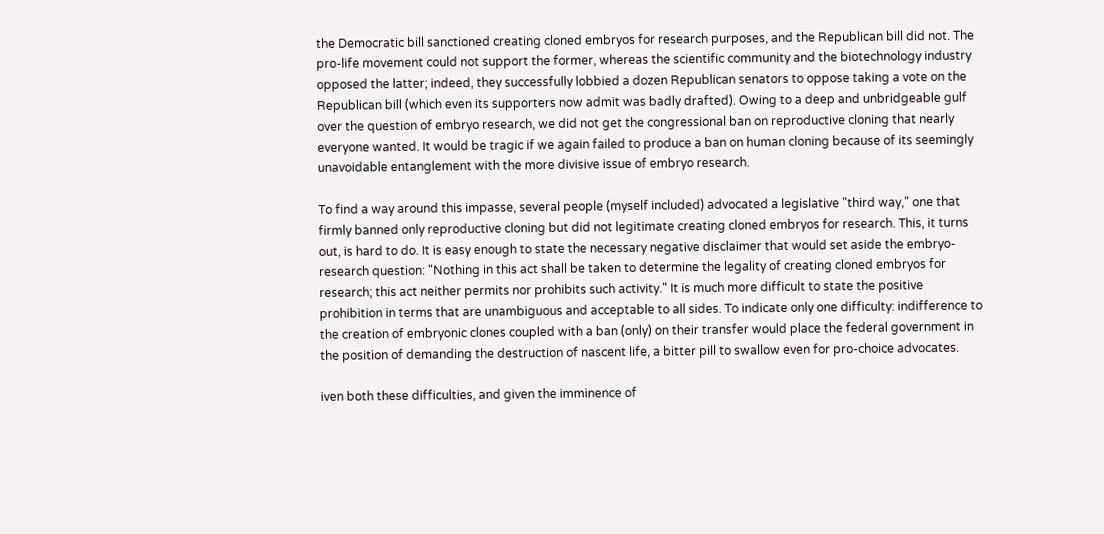the Democratic bill sanctioned creating cloned embryos for research purposes, and the Republican bill did not. The pro-life movement could not support the former, whereas the scientific community and the biotechnology industry opposed the latter; indeed, they successfully lobbied a dozen Republican senators to oppose taking a vote on the Republican bill (which even its supporters now admit was badly drafted). Owing to a deep and unbridgeable gulf over the question of embryo research, we did not get the congressional ban on reproductive cloning that nearly everyone wanted. It would be tragic if we again failed to produce a ban on human cloning because of its seemingly unavoidable entanglement with the more divisive issue of embryo research.

To find a way around this impasse, several people (myself included) advocated a legislative "third way," one that firmly banned only reproductive cloning but did not legitimate creating cloned embryos for research. This, it turns out, is hard to do. It is easy enough to state the necessary negative disclaimer that would set aside the embryo-research question: "Nothing in this act shall be taken to determine the legality of creating cloned embryos for research; this act neither permits nor prohibits such activity." It is much more difficult to state the positive prohibition in terms that are unambiguous and acceptable to all sides. To indicate only one difficulty: indifference to the creation of embryonic clones coupled with a ban (only) on their transfer would place the federal government in the position of demanding the destruction of nascent life, a bitter pill to swallow even for pro-choice advocates.

iven both these difficulties, and given the imminence of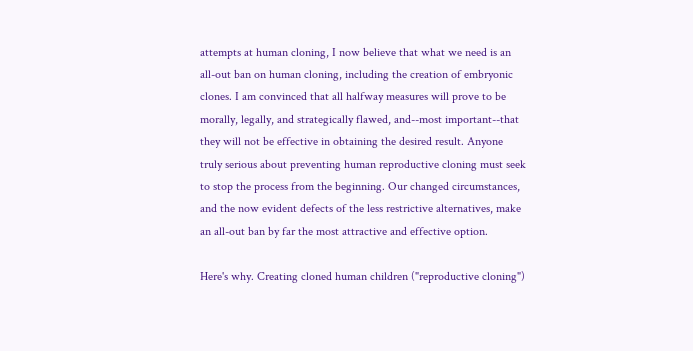attempts at human cloning, I now believe that what we need is an all-out ban on human cloning, including the creation of embryonic clones. I am convinced that all halfway measures will prove to be morally, legally, and strategically flawed, and--most important--that they will not be effective in obtaining the desired result. Anyone truly serious about preventing human reproductive cloning must seek to stop the process from the beginning. Our changed circumstances, and the now evident defects of the less restrictive alternatives, make an all-out ban by far the most attractive and effective option.

Here's why. Creating cloned human children ("reproductive cloning")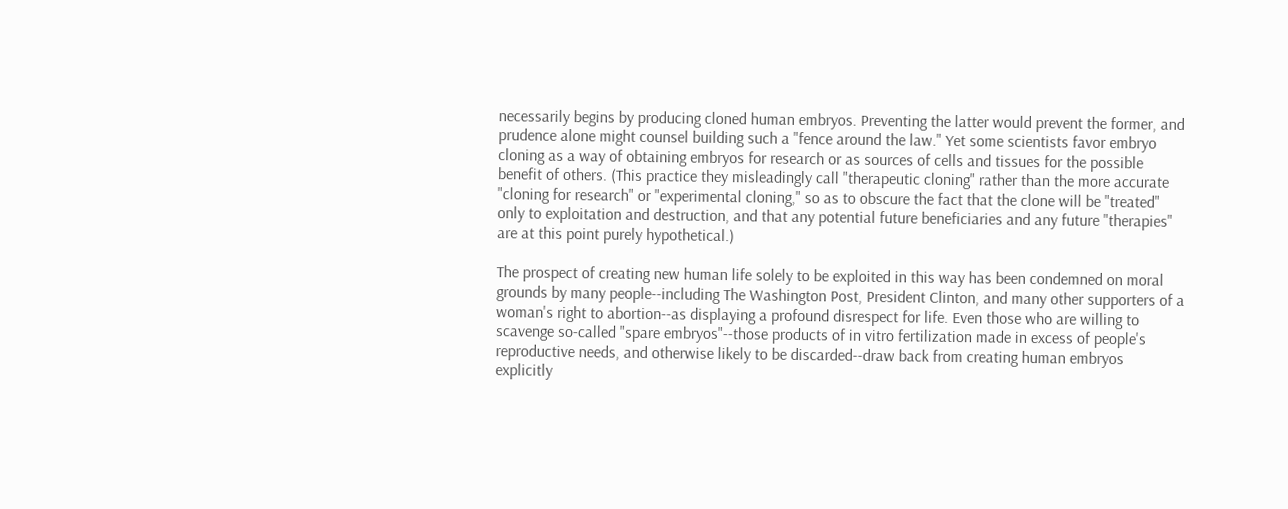necessarily begins by producing cloned human embryos. Preventing the latter would prevent the former, and prudence alone might counsel building such a "fence around the law." Yet some scientists favor embryo cloning as a way of obtaining embryos for research or as sources of cells and tissues for the possible benefit of others. (This practice they misleadingly call "therapeutic cloning" rather than the more accurate "cloning for research" or "experimental cloning," so as to obscure the fact that the clone will be "treated" only to exploitation and destruction, and that any potential future beneficiaries and any future "therapies" are at this point purely hypothetical.)

The prospect of creating new human life solely to be exploited in this way has been condemned on moral grounds by many people--including The Washington Post, President Clinton, and many other supporters of a woman's right to abortion--as displaying a profound disrespect for life. Even those who are willing to scavenge so-called "spare embryos"--those products of in vitro fertilization made in excess of people's reproductive needs, and otherwise likely to be discarded--draw back from creating human embryos explicitly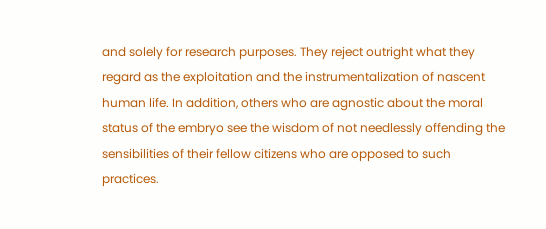and solely for research purposes. They reject outright what they regard as the exploitation and the instrumentalization of nascent human life. In addition, others who are agnostic about the moral status of the embryo see the wisdom of not needlessly offending the sensibilities of their fellow citizens who are opposed to such practices.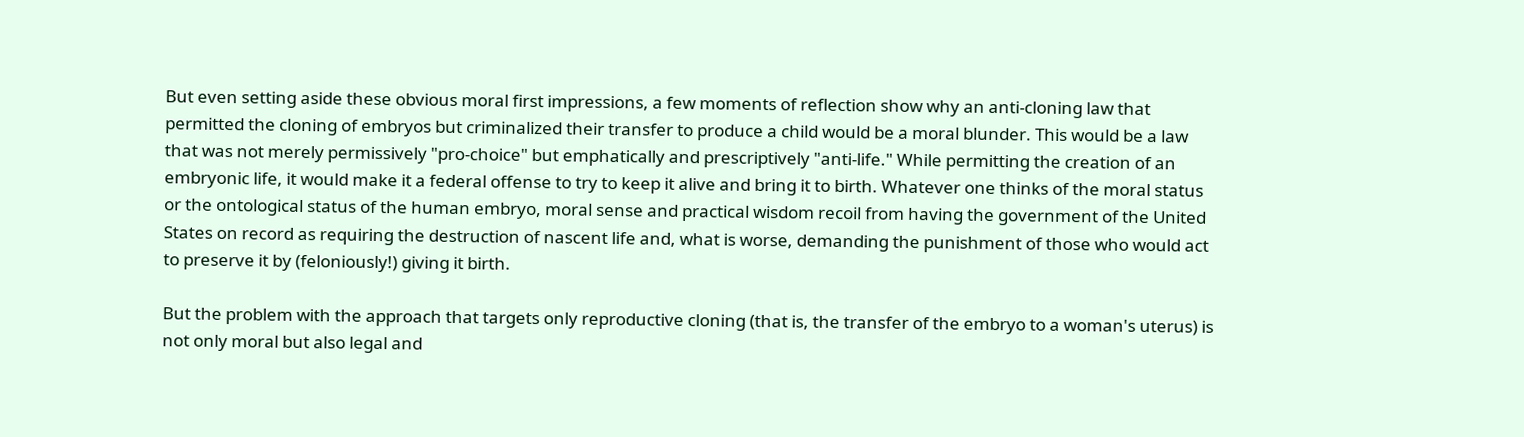But even setting aside these obvious moral first impressions, a few moments of reflection show why an anti-cloning law that permitted the cloning of embryos but criminalized their transfer to produce a child would be a moral blunder. This would be a law that was not merely permissively "pro-choice" but emphatically and prescriptively "anti-life." While permitting the creation of an embryonic life, it would make it a federal offense to try to keep it alive and bring it to birth. Whatever one thinks of the moral status or the ontological status of the human embryo, moral sense and practical wisdom recoil from having the government of the United States on record as requiring the destruction of nascent life and, what is worse, demanding the punishment of those who would act to preserve it by (feloniously!) giving it birth.

But the problem with the approach that targets only reproductive cloning (that is, the transfer of the embryo to a woman's uterus) is not only moral but also legal and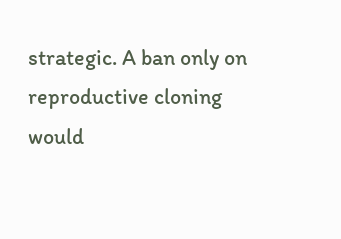strategic. A ban only on reproductive cloning would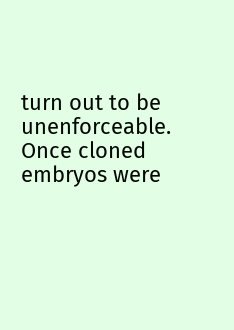turn out to be unenforceable. Once cloned embryos were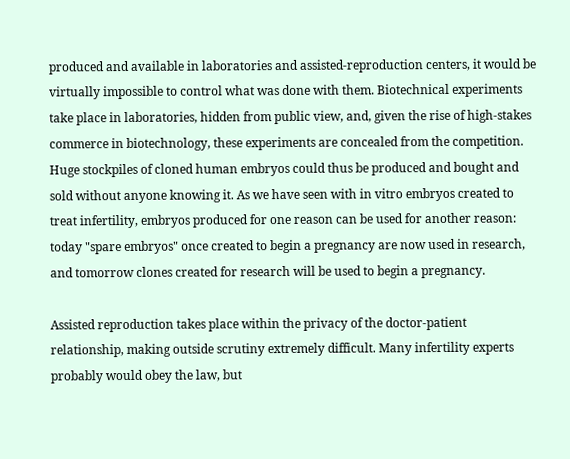produced and available in laboratories and assisted-reproduction centers, it would be virtually impossible to control what was done with them. Biotechnical experiments take place in laboratories, hidden from public view, and, given the rise of high-stakes commerce in biotechnology, these experiments are concealed from the competition. Huge stockpiles of cloned human embryos could thus be produced and bought and sold without anyone knowing it. As we have seen with in vitro embryos created to treat infertility, embryos produced for one reason can be used for another reason: today "spare embryos" once created to begin a pregnancy are now used in research, and tomorrow clones created for research will be used to begin a pregnancy.

Assisted reproduction takes place within the privacy of the doctor-patient relationship, making outside scrutiny extremely difficult. Many infertility experts probably would obey the law, but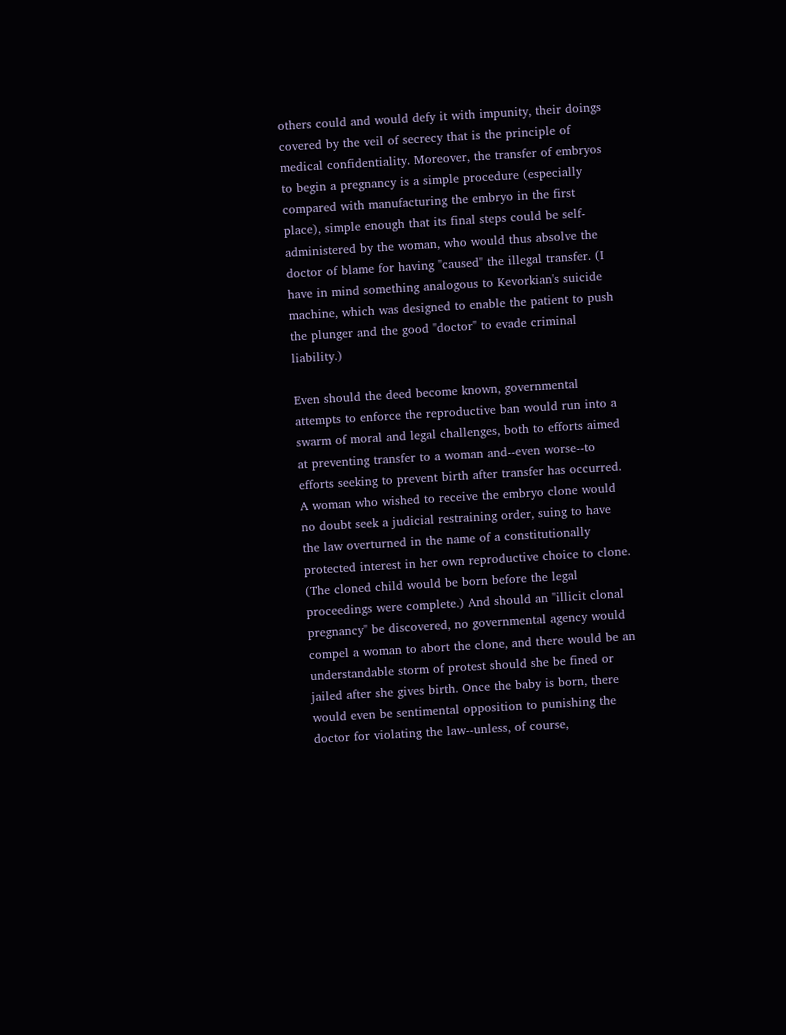others could and would defy it with impunity, their doings covered by the veil of secrecy that is the principle of medical confidentiality. Moreover, the transfer of embryos to begin a pregnancy is a simple procedure (especially compared with manufacturing the embryo in the first place), simple enough that its final steps could be self-administered by the woman, who would thus absolve the doctor of blame for having "caused" the illegal transfer. (I have in mind something analogous to Kevorkian's suicide machine, which was designed to enable the patient to push the plunger and the good "doctor" to evade criminal liability.)

Even should the deed become known, governmental attempts to enforce the reproductive ban would run into a swarm of moral and legal challenges, both to efforts aimed at preventing transfer to a woman and--even worse--to efforts seeking to prevent birth after transfer has occurred. A woman who wished to receive the embryo clone would no doubt seek a judicial restraining order, suing to have the law overturned in the name of a constitutionally protected interest in her own reproductive choice to clone. (The cloned child would be born before the legal proceedings were complete.) And should an "illicit clonal pregnancy" be discovered, no governmental agency would compel a woman to abort the clone, and there would be an understandable storm of protest should she be fined or jailed after she gives birth. Once the baby is born, there would even be sentimental opposition to punishing the doctor for violating the law--unless, of course,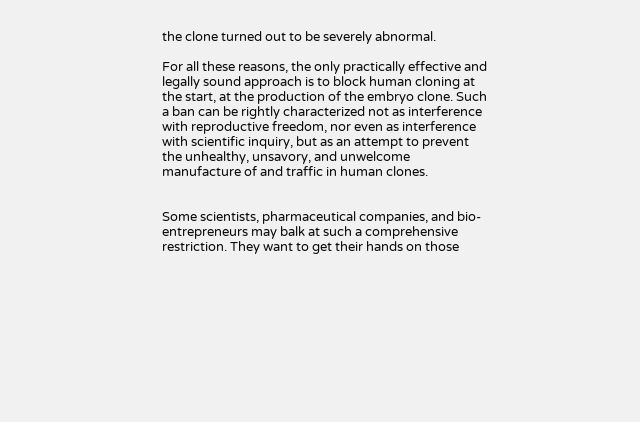the clone turned out to be severely abnormal.

For all these reasons, the only practically effective and legally sound approach is to block human cloning at the start, at the production of the embryo clone. Such a ban can be rightly characterized not as interference with reproductive freedom, nor even as interference with scientific inquiry, but as an attempt to prevent the unhealthy, unsavory, and unwelcome manufacture of and traffic in human clones.


Some scientists, pharmaceutical companies, and bio-entrepreneurs may balk at such a comprehensive restriction. They want to get their hands on those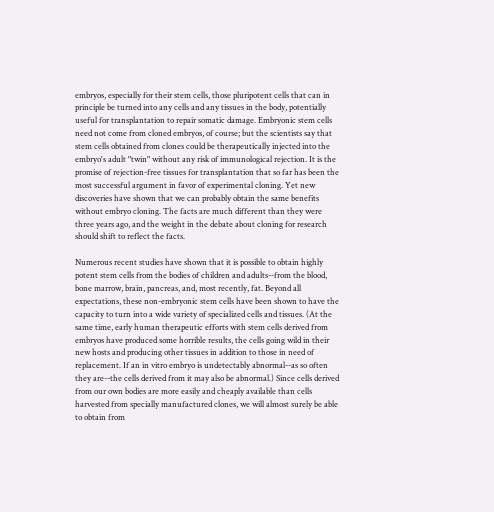embryos, especially for their stem cells, those pluripotent cells that can in principle be turned into any cells and any tissues in the body, potentially useful for transplantation to repair somatic damage. Embryonic stem cells need not come from cloned embryos, of course; but the scientists say that stem cells obtained from clones could be therapeutically injected into the embryo's adult "twin" without any risk of immunological rejection. It is the promise of rejection-free tissues for transplantation that so far has been the most successful argument in favor of experimental cloning. Yet new discoveries have shown that we can probably obtain the same benefits without embryo cloning. The facts are much different than they were three years ago, and the weight in the debate about cloning for research should shift to reflect the facts.

Numerous recent studies have shown that it is possible to obtain highly potent stem cells from the bodies of children and adults--from the blood, bone marrow, brain, pancreas, and, most recently, fat. Beyond all expectations, these non-embryonic stem cells have been shown to have the capacity to turn into a wide variety of specialized cells and tissues. (At the same time, early human therapeutic efforts with stem cells derived from embryos have produced some horrible results, the cells going wild in their new hosts and producing other tissues in addition to those in need of replacement. If an in vitro embryo is undetectably abnormal--as so often they are--the cells derived from it may also be abnormal.) Since cells derived from our own bodies are more easily and cheaply available than cells harvested from specially manufactured clones, we will almost surely be able to obtain from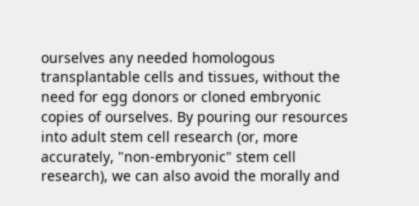ourselves any needed homologous transplantable cells and tissues, without the need for egg donors or cloned embryonic copies of ourselves. By pouring our resources into adult stem cell research (or, more accurately, "non-embryonic" stem cell research), we can also avoid the morally and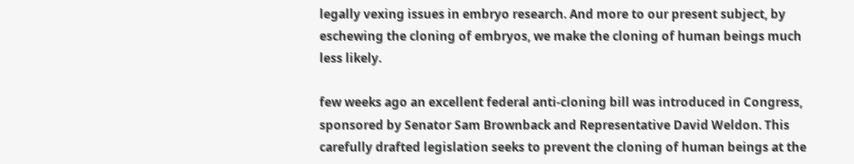legally vexing issues in embryo research. And more to our present subject, by eschewing the cloning of embryos, we make the cloning of human beings much less likely.

few weeks ago an excellent federal anti-cloning bill was introduced in Congress, sponsored by Senator Sam Brownback and Representative David Weldon. This carefully drafted legislation seeks to prevent the cloning of human beings at the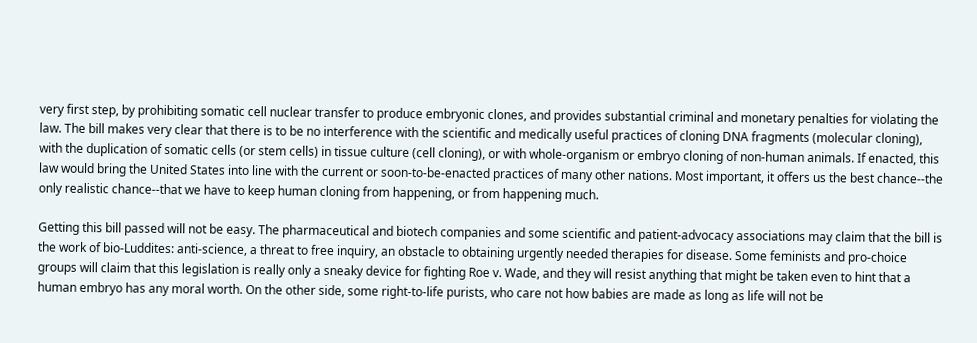very first step, by prohibiting somatic cell nuclear transfer to produce embryonic clones, and provides substantial criminal and monetary penalties for violating the law. The bill makes very clear that there is to be no interference with the scientific and medically useful practices of cloning DNA fragments (molecular cloning), with the duplication of somatic cells (or stem cells) in tissue culture (cell cloning), or with whole-organism or embryo cloning of non-human animals. If enacted, this law would bring the United States into line with the current or soon-to-be-enacted practices of many other nations. Most important, it offers us the best chance--the only realistic chance--that we have to keep human cloning from happening, or from happening much.

Getting this bill passed will not be easy. The pharmaceutical and biotech companies and some scientific and patient-advocacy associations may claim that the bill is the work of bio-Luddites: anti-science, a threat to free inquiry, an obstacle to obtaining urgently needed therapies for disease. Some feminists and pro-choice groups will claim that this legislation is really only a sneaky device for fighting Roe v. Wade, and they will resist anything that might be taken even to hint that a human embryo has any moral worth. On the other side, some right-to-life purists, who care not how babies are made as long as life will not be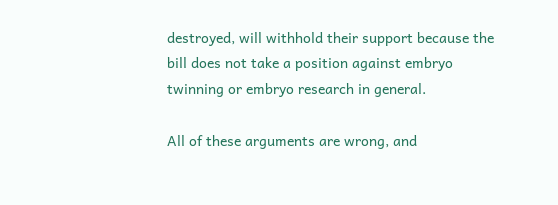destroyed, will withhold their support because the bill does not take a position against embryo twinning or embryo research in general.

All of these arguments are wrong, and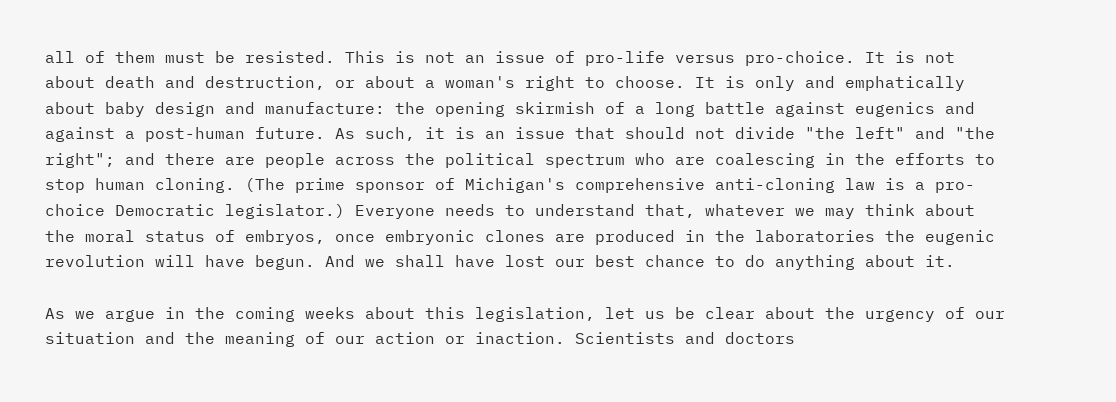all of them must be resisted. This is not an issue of pro-life versus pro-choice. It is not about death and destruction, or about a woman's right to choose. It is only and emphatically about baby design and manufacture: the opening skirmish of a long battle against eugenics and against a post-human future. As such, it is an issue that should not divide "the left" and "the right"; and there are people across the political spectrum who are coalescing in the efforts to stop human cloning. (The prime sponsor of Michigan's comprehensive anti-cloning law is a pro-choice Democratic legislator.) Everyone needs to understand that, whatever we may think about the moral status of embryos, once embryonic clones are produced in the laboratories the eugenic revolution will have begun. And we shall have lost our best chance to do anything about it.

As we argue in the coming weeks about this legislation, let us be clear about the urgency of our situation and the meaning of our action or inaction. Scientists and doctors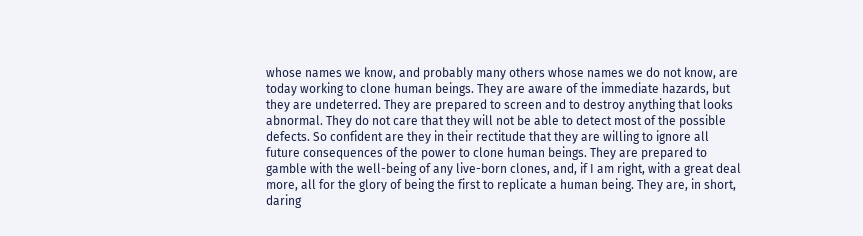whose names we know, and probably many others whose names we do not know, are today working to clone human beings. They are aware of the immediate hazards, but they are undeterred. They are prepared to screen and to destroy anything that looks abnormal. They do not care that they will not be able to detect most of the possible defects. So confident are they in their rectitude that they are willing to ignore all future consequences of the power to clone human beings. They are prepared to gamble with the well-being of any live-born clones, and, if I am right, with a great deal more, all for the glory of being the first to replicate a human being. They are, in short, daring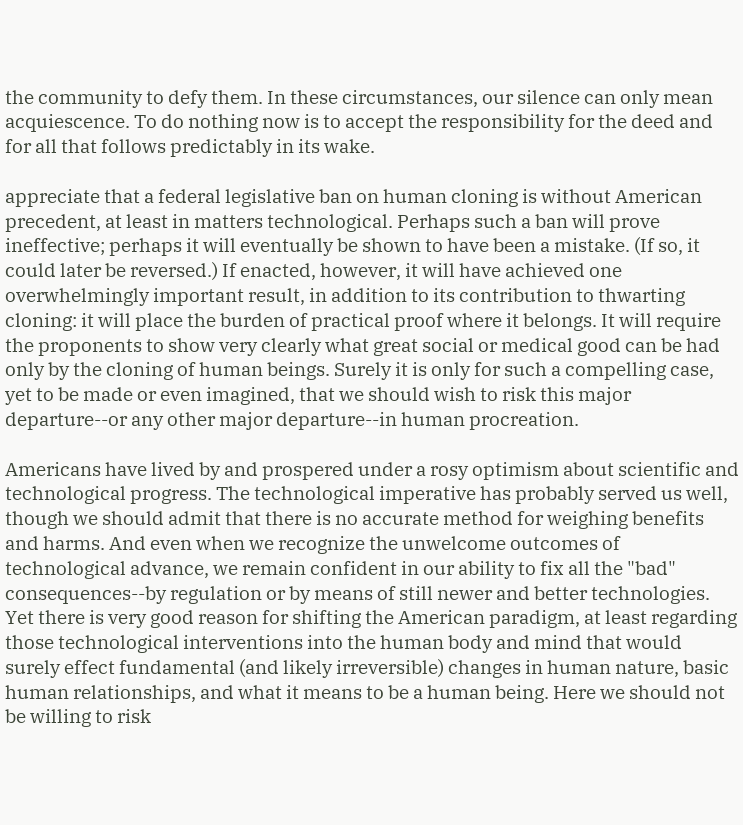the community to defy them. In these circumstances, our silence can only mean acquiescence. To do nothing now is to accept the responsibility for the deed and for all that follows predictably in its wake.

appreciate that a federal legislative ban on human cloning is without American precedent, at least in matters technological. Perhaps such a ban will prove ineffective; perhaps it will eventually be shown to have been a mistake. (If so, it could later be reversed.) If enacted, however, it will have achieved one overwhelmingly important result, in addition to its contribution to thwarting cloning: it will place the burden of practical proof where it belongs. It will require the proponents to show very clearly what great social or medical good can be had only by the cloning of human beings. Surely it is only for such a compelling case, yet to be made or even imagined, that we should wish to risk this major departure--or any other major departure--in human procreation.

Americans have lived by and prospered under a rosy optimism about scientific and technological progress. The technological imperative has probably served us well, though we should admit that there is no accurate method for weighing benefits and harms. And even when we recognize the unwelcome outcomes of technological advance, we remain confident in our ability to fix all the "bad" consequences--by regulation or by means of still newer and better technologies. Yet there is very good reason for shifting the American paradigm, at least regarding those technological interventions into the human body and mind that would surely effect fundamental (and likely irreversible) changes in human nature, basic human relationships, and what it means to be a human being. Here we should not be willing to risk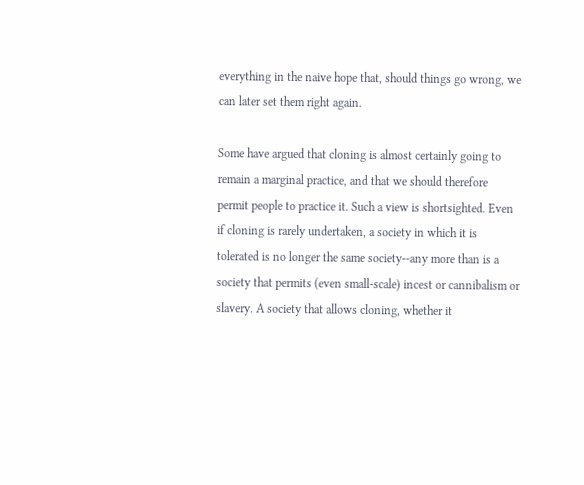everything in the naive hope that, should things go wrong, we can later set them right again.

Some have argued that cloning is almost certainly going to remain a marginal practice, and that we should therefore permit people to practice it. Such a view is shortsighted. Even if cloning is rarely undertaken, a society in which it is tolerated is no longer the same society--any more than is a society that permits (even small-scale) incest or cannibalism or slavery. A society that allows cloning, whether it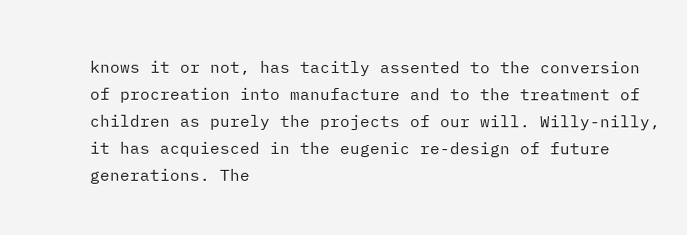knows it or not, has tacitly assented to the conversion of procreation into manufacture and to the treatment of children as purely the projects of our will. Willy-nilly, it has acquiesced in the eugenic re-design of future generations. The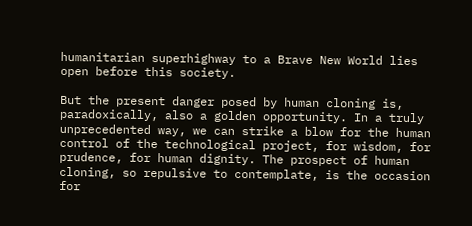humanitarian superhighway to a Brave New World lies open before this society.

But the present danger posed by human cloning is, paradoxically, also a golden opportunity. In a truly unprecedented way, we can strike a blow for the human control of the technological project, for wisdom, for prudence, for human dignity. The prospect of human cloning, so repulsive to contemplate, is the occasion for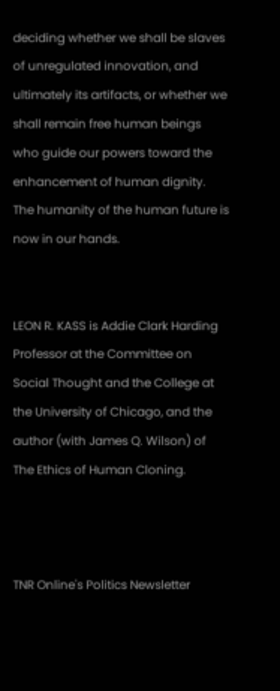deciding whether we shall be slaves of unregulated innovation, and ultimately its artifacts, or whether we shall remain free human beings who guide our powers toward the enhancement of human dignity. The humanity of the human future is now in our hands.


LEON R. KASS is Addie Clark Harding Professor at the Committee on Social Thought and the College at the University of Chicago, and the author (with James Q. Wilson) of The Ethics of Human Cloning.



TNR Online's Politics Newsletter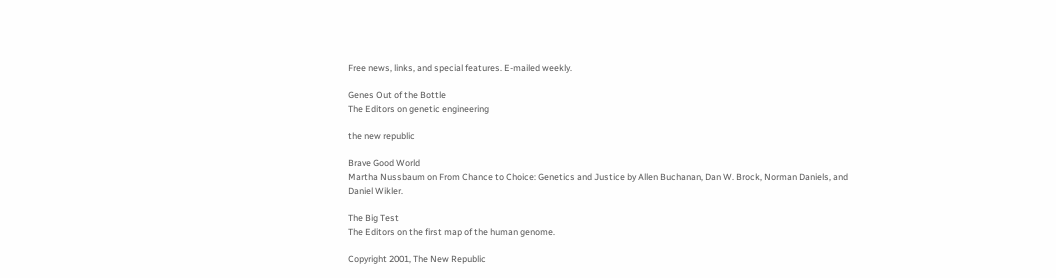Free news, links, and special features. E-mailed weekly.

Genes Out of the Bottle
The Editors on genetic engineering

the new republic

Brave Good World
Martha Nussbaum on From Chance to Choice: Genetics and Justice by Allen Buchanan, Dan W. Brock, Norman Daniels, and Daniel Wikler.

The Big Test
The Editors on the first map of the human genome.

Copyright 2001, The New Republic